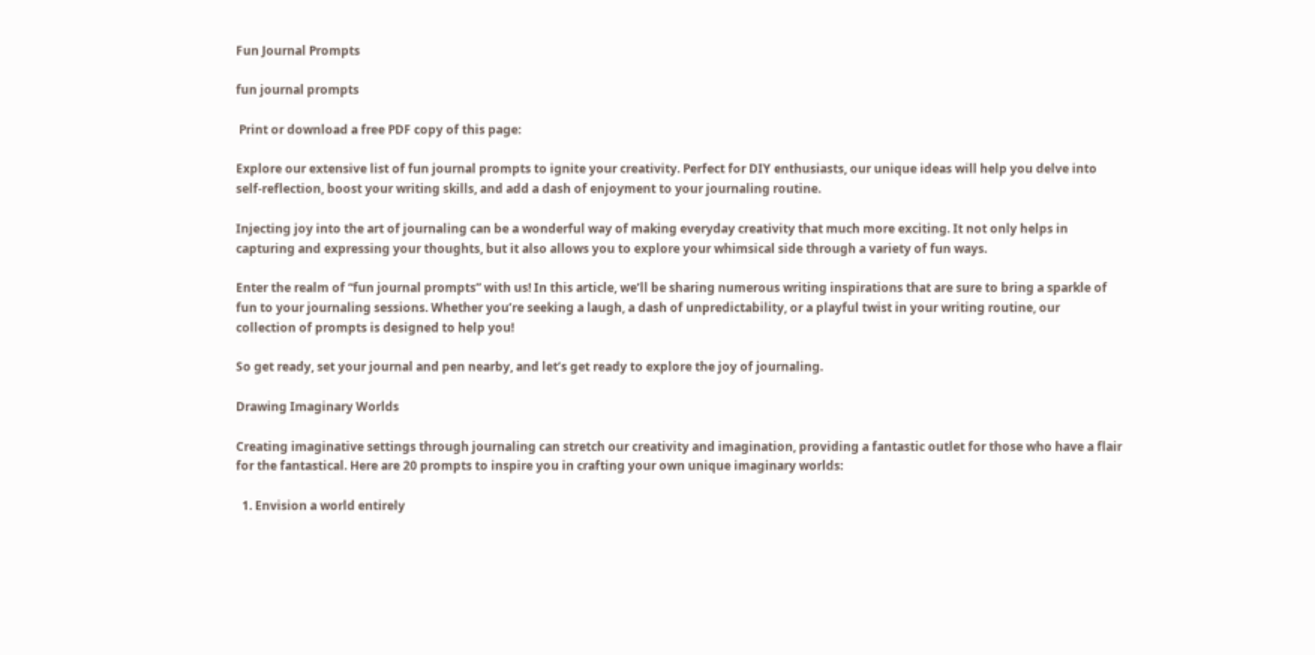Fun Journal Prompts

fun journal prompts

 Print or download a free PDF copy of this page:

Explore our extensive list of fun journal prompts to ignite your creativity. Perfect for DIY enthusiasts, our unique ideas will help you delve into self-reflection, boost your writing skills, and add a dash of enjoyment to your journaling routine.

Injecting joy into the art of journaling can be a wonderful way of making everyday creativity that much more exciting. It not only helps in capturing and expressing your thoughts, but it also allows you to explore your whimsical side through a variety of fun ways.

Enter the realm of “fun journal prompts” with us! In this article, we’ll be sharing numerous writing inspirations that are sure to bring a sparkle of fun to your journaling sessions. Whether you’re seeking a laugh, a dash of unpredictability, or a playful twist in your writing routine, our collection of prompts is designed to help you!

So get ready, set your journal and pen nearby, and let’s get ready to explore the joy of journaling.

Drawing Imaginary Worlds

Creating imaginative settings through journaling can stretch our creativity and imagination, providing a fantastic outlet for those who have a flair for the fantastical. Here are 20 prompts to inspire you in crafting your own unique imaginary worlds:

  1. Envision a world entirely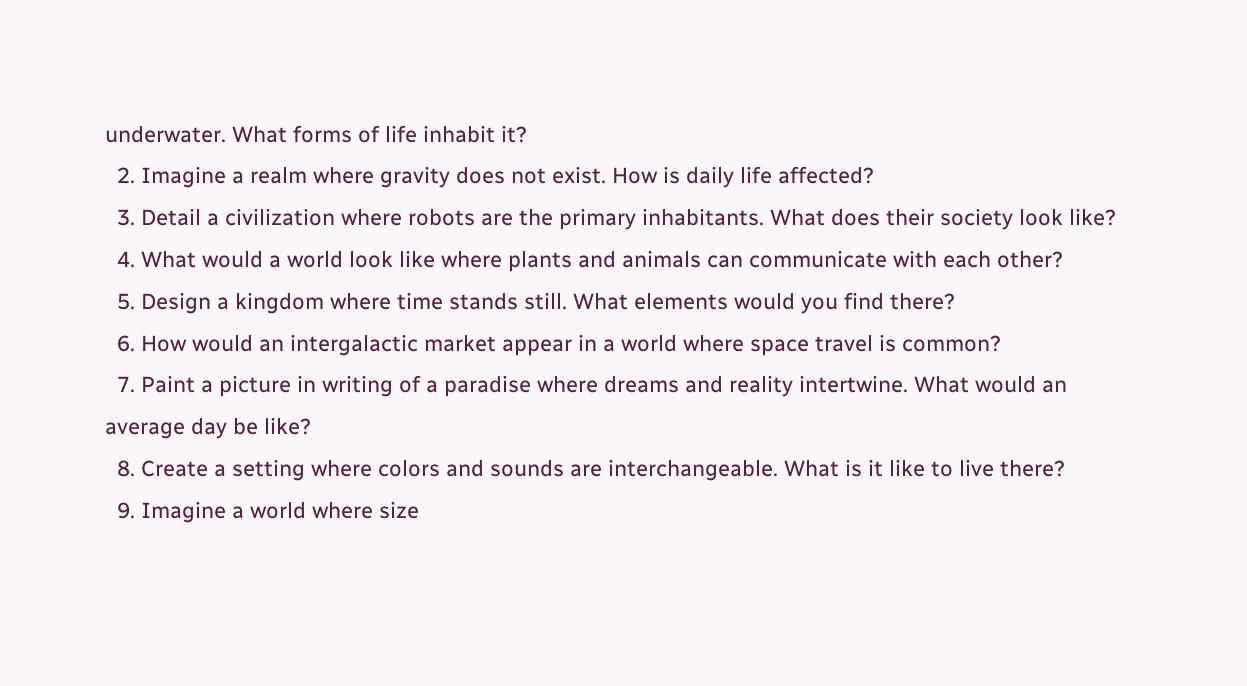underwater. What forms of life inhabit it?
  2. Imagine a realm where gravity does not exist. How is daily life affected?
  3. Detail a civilization where robots are the primary inhabitants. What does their society look like?
  4. What would a world look like where plants and animals can communicate with each other?
  5. Design a kingdom where time stands still. What elements would you find there?
  6. How would an intergalactic market appear in a world where space travel is common?
  7. Paint a picture in writing of a paradise where dreams and reality intertwine. What would an average day be like?
  8. Create a setting where colors and sounds are interchangeable. What is it like to live there?
  9. Imagine a world where size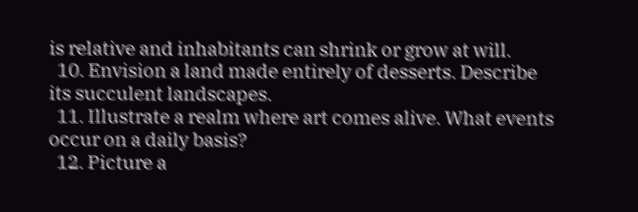is relative and inhabitants can shrink or grow at will.
  10. Envision a land made entirely of desserts. Describe its succulent landscapes.
  11. Illustrate a realm where art comes alive. What events occur on a daily basis?
  12. Picture a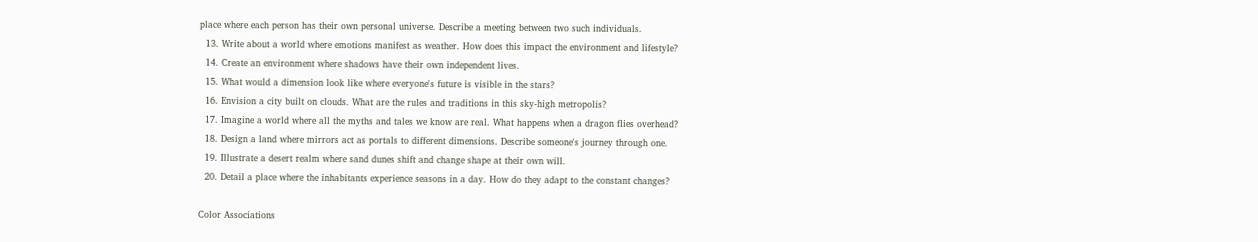place where each person has their own personal universe. Describe a meeting between two such individuals.
  13. Write about a world where emotions manifest as weather. How does this impact the environment and lifestyle?
  14. Create an environment where shadows have their own independent lives.
  15. What would a dimension look like where everyone's future is visible in the stars?
  16. Envision a city built on clouds. What are the rules and traditions in this sky-high metropolis?
  17. Imagine a world where all the myths and tales we know are real. What happens when a dragon flies overhead?
  18. Design a land where mirrors act as portals to different dimensions. Describe someone's journey through one.
  19. Illustrate a desert realm where sand dunes shift and change shape at their own will.
  20. Detail a place where the inhabitants experience seasons in a day. How do they adapt to the constant changes?

Color Associations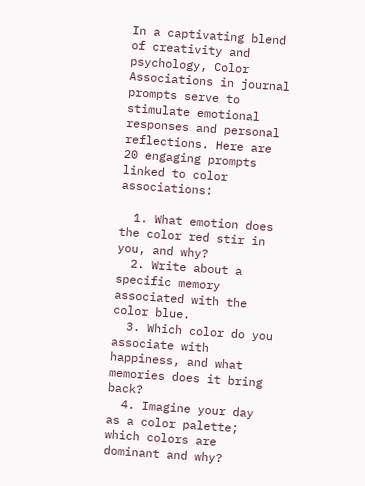In a captivating blend of creativity and psychology, Color Associations in journal prompts serve to stimulate emotional responses and personal reflections. Here are 20 engaging prompts linked to color associations:

  1. What emotion does the color red stir in you, and why?
  2. Write about a specific memory associated with the color blue.
  3. Which color do you associate with happiness, and what memories does it bring back?
  4. Imagine your day as a color palette; which colors are dominant and why?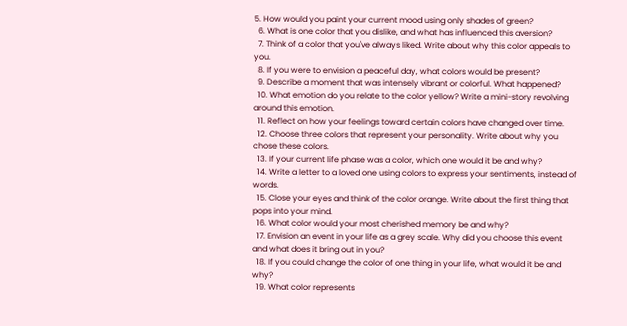5. How would you paint your current mood using only shades of green?
  6. What is one color that you dislike, and what has influenced this aversion?
  7. Think of a color that you've always liked. Write about why this color appeals to you.
  8. If you were to envision a peaceful day, what colors would be present?
  9. Describe a moment that was intensely vibrant or colorful. What happened?
  10. What emotion do you relate to the color yellow? Write a mini-story revolving around this emotion.
  11. Reflect on how your feelings toward certain colors have changed over time.
  12. Choose three colors that represent your personality. Write about why you chose these colors.
  13. If your current life phase was a color, which one would it be and why?
  14. Write a letter to a loved one using colors to express your sentiments, instead of words.
  15. Close your eyes and think of the color orange. Write about the first thing that pops into your mind.
  16. What color would your most cherished memory be and why?
  17. Envision an event in your life as a grey scale. Why did you choose this event and what does it bring out in you?
  18. If you could change the color of one thing in your life, what would it be and why?
  19. What color represents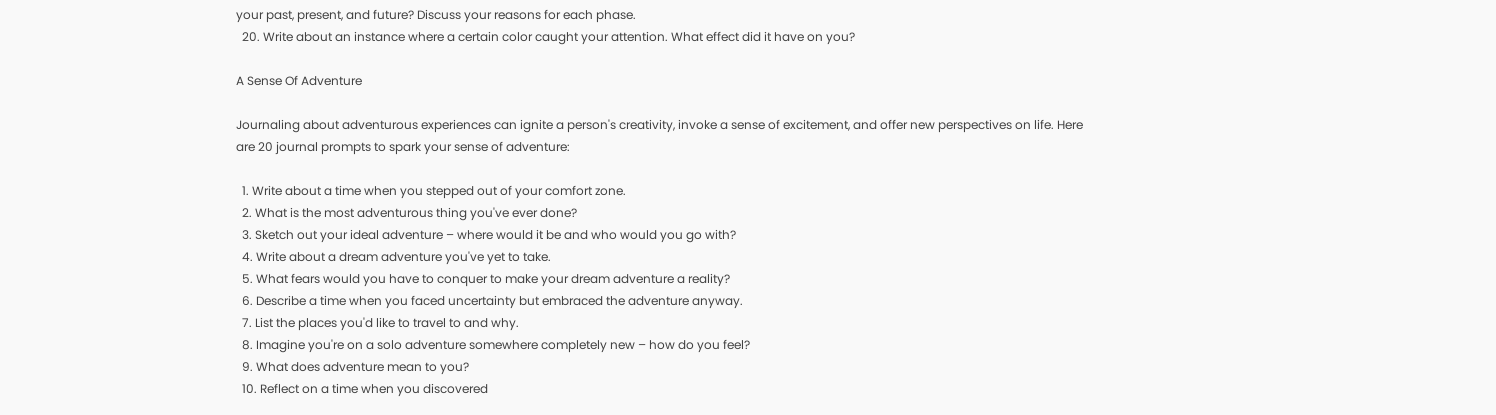your past, present, and future? Discuss your reasons for each phase.
  20. Write about an instance where a certain color caught your attention. What effect did it have on you?

A Sense Of Adventure

Journaling about adventurous experiences can ignite a person's creativity, invoke a sense of excitement, and offer new perspectives on life. Here are 20 journal prompts to spark your sense of adventure:

  1. Write about a time when you stepped out of your comfort zone.
  2. What is the most adventurous thing you've ever done?
  3. Sketch out your ideal adventure – where would it be and who would you go with?
  4. Write about a dream adventure you've yet to take.
  5. What fears would you have to conquer to make your dream adventure a reality?
  6. Describe a time when you faced uncertainty but embraced the adventure anyway.
  7. List the places you'd like to travel to and why.
  8. Imagine you're on a solo adventure somewhere completely new – how do you feel?
  9. What does adventure mean to you?
  10. Reflect on a time when you discovered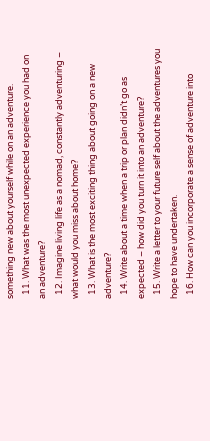something new about yourself while on an adventure.
  11. What was the most unexpected experience you had on an adventure?
  12. Imagine living life as a nomad, constantly adventuring – what would you miss about home?
  13. What is the most exciting thing about going on a new adventure?
  14. Write about a time when a trip or plan didn’t go as expected – how did you turn it into an adventure?
  15. Write a letter to your future self about the adventures you hope to have undertaken.
  16. How can you incorporate a sense of adventure into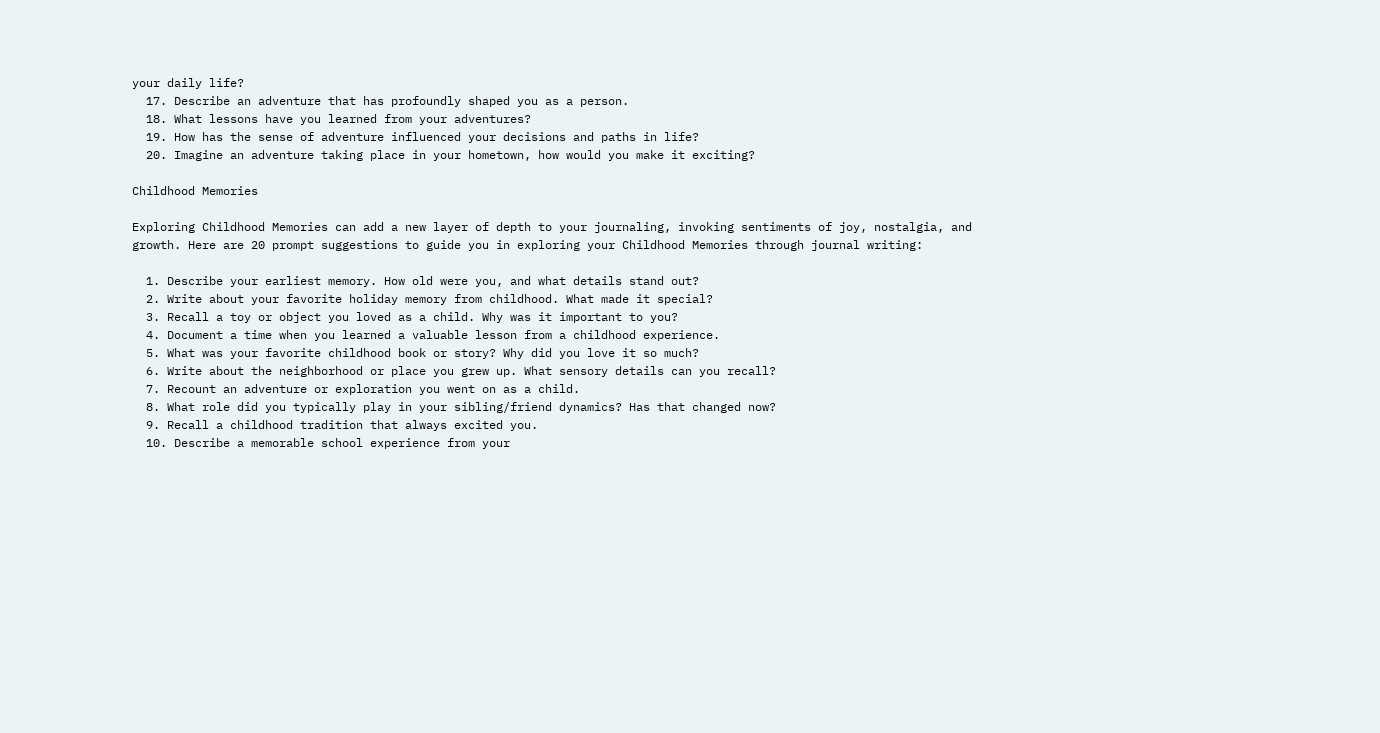your daily life?
  17. Describe an adventure that has profoundly shaped you as a person.
  18. What lessons have you learned from your adventures?
  19. How has the sense of adventure influenced your decisions and paths in life?
  20. Imagine an adventure taking place in your hometown, how would you make it exciting?

Childhood Memories

Exploring Childhood Memories can add a new layer of depth to your journaling, invoking sentiments of joy, nostalgia, and growth. Here are 20 prompt suggestions to guide you in exploring your Childhood Memories through journal writing:

  1. Describe your earliest memory. How old were you, and what details stand out?
  2. Write about your favorite holiday memory from childhood. What made it special?
  3. Recall a toy or object you loved as a child. Why was it important to you?
  4. Document a time when you learned a valuable lesson from a childhood experience.
  5. What was your favorite childhood book or story? Why did you love it so much?
  6. Write about the neighborhood or place you grew up. What sensory details can you recall?
  7. Recount an adventure or exploration you went on as a child.
  8. What role did you typically play in your sibling/friend dynamics? Has that changed now?
  9. Recall a childhood tradition that always excited you.
  10. Describe a memorable school experience from your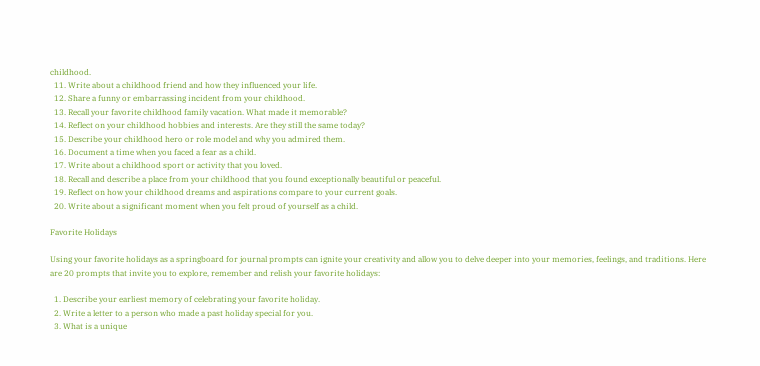childhood.
  11. Write about a childhood friend and how they influenced your life.
  12. Share a funny or embarrassing incident from your childhood.
  13. Recall your favorite childhood family vacation. What made it memorable?
  14. Reflect on your childhood hobbies and interests. Are they still the same today?
  15. Describe your childhood hero or role model and why you admired them.
  16. Document a time when you faced a fear as a child.
  17. Write about a childhood sport or activity that you loved.
  18. Recall and describe a place from your childhood that you found exceptionally beautiful or peaceful.
  19. Reflect on how your childhood dreams and aspirations compare to your current goals.
  20. Write about a significant moment when you felt proud of yourself as a child.

Favorite Holidays

Using your favorite holidays as a springboard for journal prompts can ignite your creativity and allow you to delve deeper into your memories, feelings, and traditions. Here are 20 prompts that invite you to explore, remember and relish your favorite holidays:

  1. Describe your earliest memory of celebrating your favorite holiday.
  2. Write a letter to a person who made a past holiday special for you.
  3. What is a unique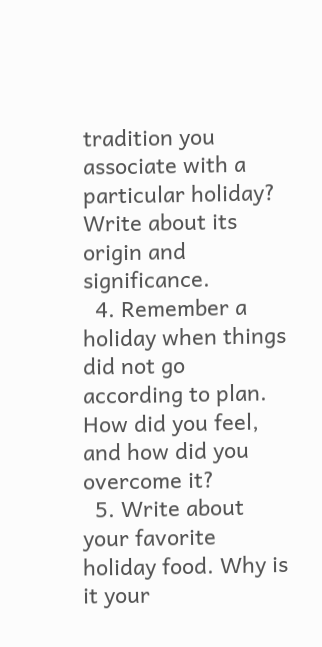tradition you associate with a particular holiday? Write about its origin and significance.
  4. Remember a holiday when things did not go according to plan. How did you feel, and how did you overcome it?
  5. Write about your favorite holiday food. Why is it your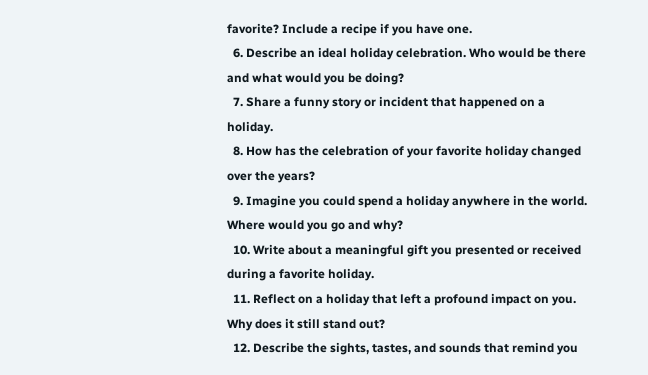favorite? Include a recipe if you have one.
  6. Describe an ideal holiday celebration. Who would be there and what would you be doing?
  7. Share a funny story or incident that happened on a holiday.
  8. How has the celebration of your favorite holiday changed over the years?
  9. Imagine you could spend a holiday anywhere in the world. Where would you go and why?
  10. Write about a meaningful gift you presented or received during a favorite holiday.
  11. Reflect on a holiday that left a profound impact on you. Why does it still stand out?
  12. Describe the sights, tastes, and sounds that remind you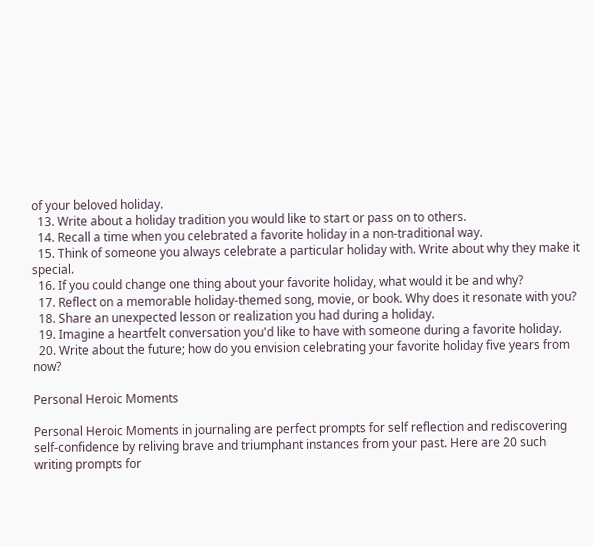of your beloved holiday.
  13. Write about a holiday tradition you would like to start or pass on to others.
  14. Recall a time when you celebrated a favorite holiday in a non-traditional way.
  15. Think of someone you always celebrate a particular holiday with. Write about why they make it special.
  16. If you could change one thing about your favorite holiday, what would it be and why?
  17. Reflect on a memorable holiday-themed song, movie, or book. Why does it resonate with you?
  18. Share an unexpected lesson or realization you had during a holiday.
  19. Imagine a heartfelt conversation you'd like to have with someone during a favorite holiday.
  20. Write about the future; how do you envision celebrating your favorite holiday five years from now?

Personal Heroic Moments

Personal Heroic Moments in journaling are perfect prompts for self reflection and rediscovering self-confidence by reliving brave and triumphant instances from your past. Here are 20 such writing prompts for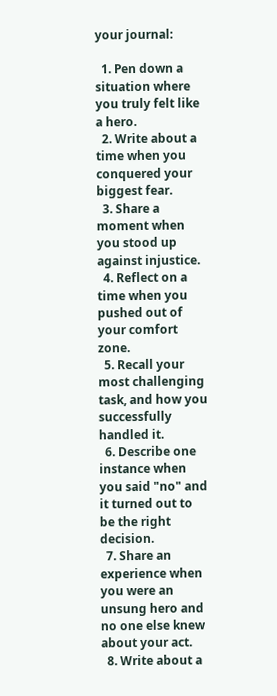your journal:

  1. Pen down a situation where you truly felt like a hero.
  2. Write about a time when you conquered your biggest fear.
  3. Share a moment when you stood up against injustice.
  4. Reflect on a time when you pushed out of your comfort zone.
  5. Recall your most challenging task, and how you successfully handled it.
  6. Describe one instance when you said "no" and it turned out to be the right decision.
  7. Share an experience when you were an unsung hero and no one else knew about your act.
  8. Write about a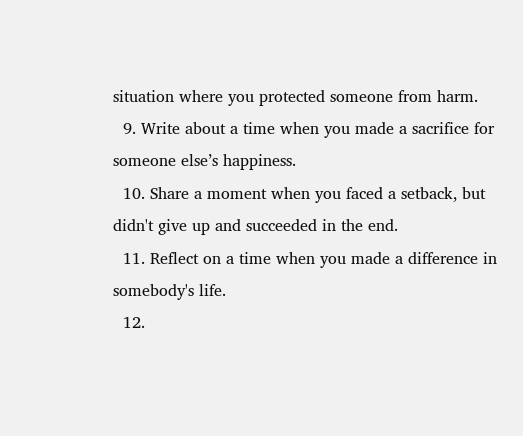situation where you protected someone from harm.
  9. Write about a time when you made a sacrifice for someone else’s happiness.
  10. Share a moment when you faced a setback, but didn't give up and succeeded in the end.
  11. Reflect on a time when you made a difference in somebody's life.
  12.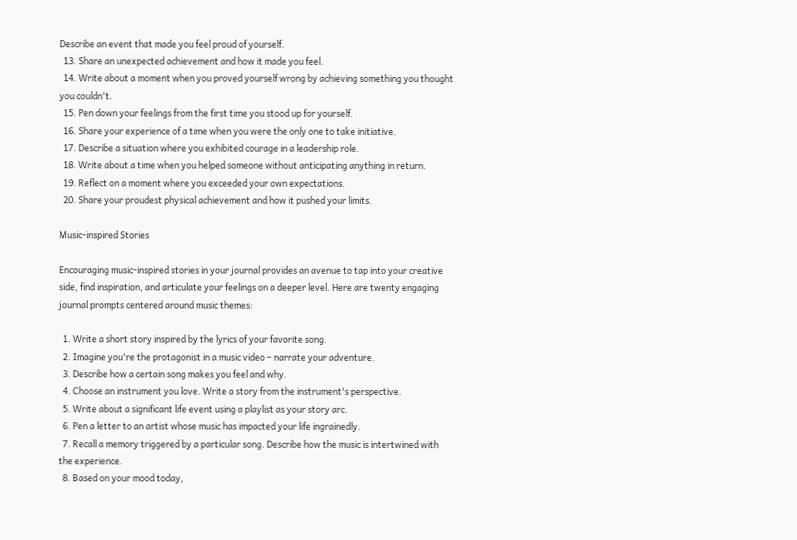Describe an event that made you feel proud of yourself.
  13. Share an unexpected achievement and how it made you feel.
  14. Write about a moment when you proved yourself wrong by achieving something you thought you couldn't.
  15. Pen down your feelings from the first time you stood up for yourself.
  16. Share your experience of a time when you were the only one to take initiative.
  17. Describe a situation where you exhibited courage in a leadership role.
  18. Write about a time when you helped someone without anticipating anything in return.
  19. Reflect on a moment where you exceeded your own expectations.
  20. Share your proudest physical achievement and how it pushed your limits.

Music-inspired Stories

Encouraging music-inspired stories in your journal provides an avenue to tap into your creative side, find inspiration, and articulate your feelings on a deeper level. Here are twenty engaging journal prompts centered around music themes:

  1. Write a short story inspired by the lyrics of your favorite song.
  2. Imagine you're the protagonist in a music video – narrate your adventure.
  3. Describe how a certain song makes you feel and why.
  4. Choose an instrument you love. Write a story from the instrument's perspective.
  5. Write about a significant life event using a playlist as your story arc.
  6. Pen a letter to an artist whose music has impacted your life ingrainedly.
  7. Recall a memory triggered by a particular song. Describe how the music is intertwined with the experience.
  8. Based on your mood today,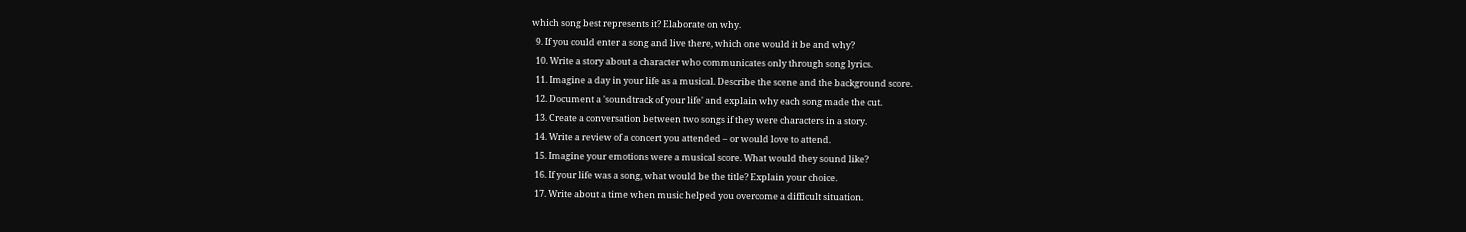which song best represents it? Elaborate on why.
  9. If you could enter a song and live there, which one would it be and why?
  10. Write a story about a character who communicates only through song lyrics.
  11. Imagine a day in your life as a musical. Describe the scene and the background score.
  12. Document a 'soundtrack of your life' and explain why each song made the cut.
  13. Create a conversation between two songs if they were characters in a story.
  14. Write a review of a concert you attended – or would love to attend.
  15. Imagine your emotions were a musical score. What would they sound like?
  16. If your life was a song, what would be the title? Explain your choice.
  17. Write about a time when music helped you overcome a difficult situation.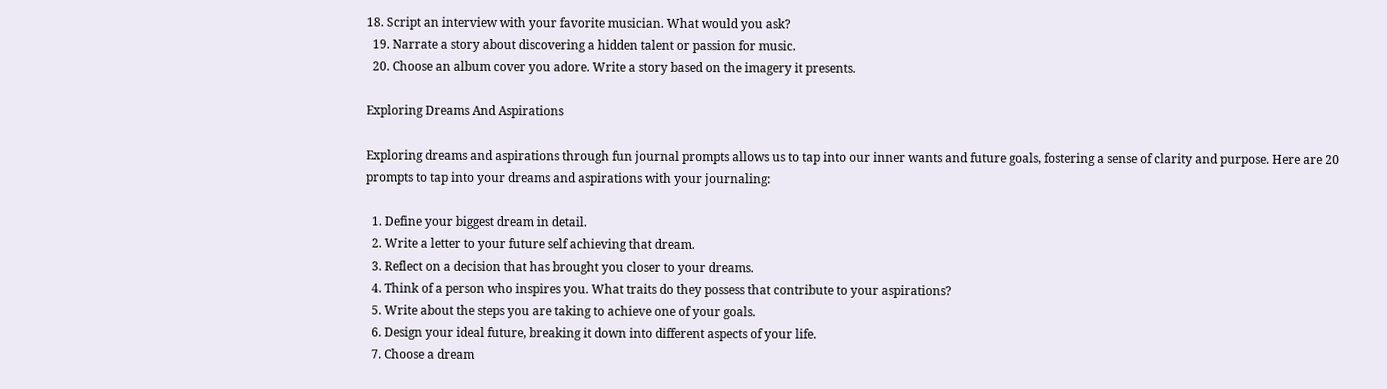18. Script an interview with your favorite musician. What would you ask?
  19. Narrate a story about discovering a hidden talent or passion for music.
  20. Choose an album cover you adore. Write a story based on the imagery it presents.

Exploring Dreams And Aspirations

Exploring dreams and aspirations through fun journal prompts allows us to tap into our inner wants and future goals, fostering a sense of clarity and purpose. Here are 20 prompts to tap into your dreams and aspirations with your journaling:

  1. Define your biggest dream in detail.
  2. Write a letter to your future self achieving that dream.
  3. Reflect on a decision that has brought you closer to your dreams.
  4. Think of a person who inspires you. What traits do they possess that contribute to your aspirations?
  5. Write about the steps you are taking to achieve one of your goals.
  6. Design your ideal future, breaking it down into different aspects of your life.
  7. Choose a dream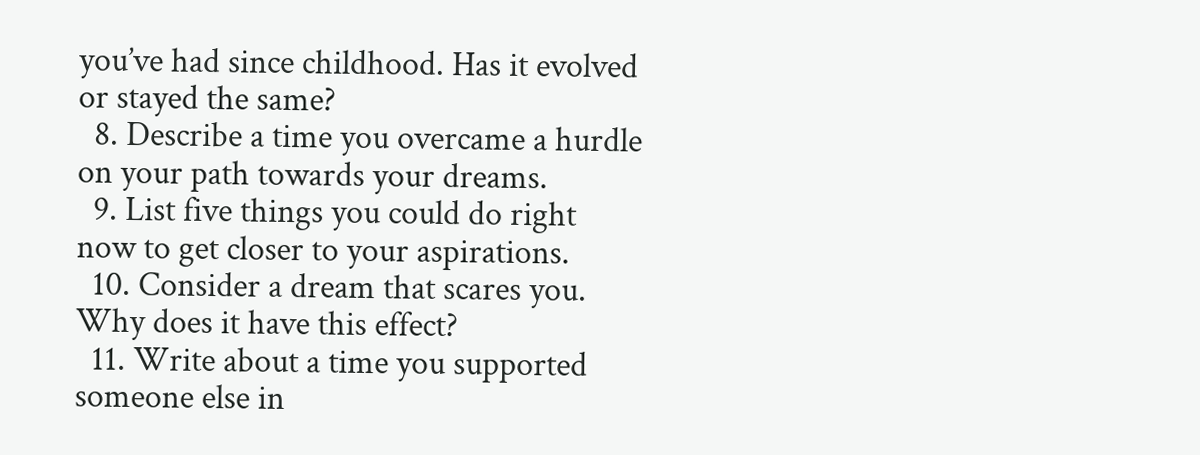you’ve had since childhood. Has it evolved or stayed the same?
  8. Describe a time you overcame a hurdle on your path towards your dreams.
  9. List five things you could do right now to get closer to your aspirations.
  10. Consider a dream that scares you. Why does it have this effect?
  11. Write about a time you supported someone else in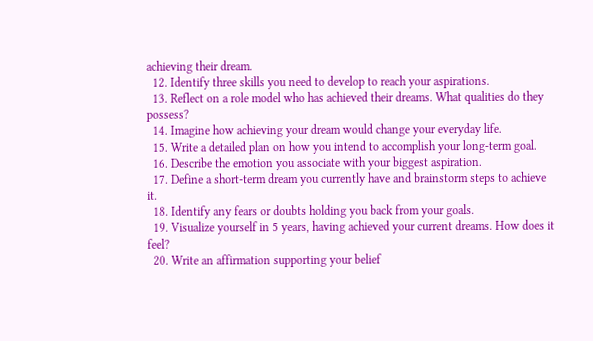achieving their dream.
  12. Identify three skills you need to develop to reach your aspirations.
  13. Reflect on a role model who has achieved their dreams. What qualities do they possess?
  14. Imagine how achieving your dream would change your everyday life.
  15. Write a detailed plan on how you intend to accomplish your long-term goal.
  16. Describe the emotion you associate with your biggest aspiration.
  17. Define a short-term dream you currently have and brainstorm steps to achieve it.
  18. Identify any fears or doubts holding you back from your goals.
  19. Visualize yourself in 5 years, having achieved your current dreams. How does it feel?
  20. Write an affirmation supporting your belief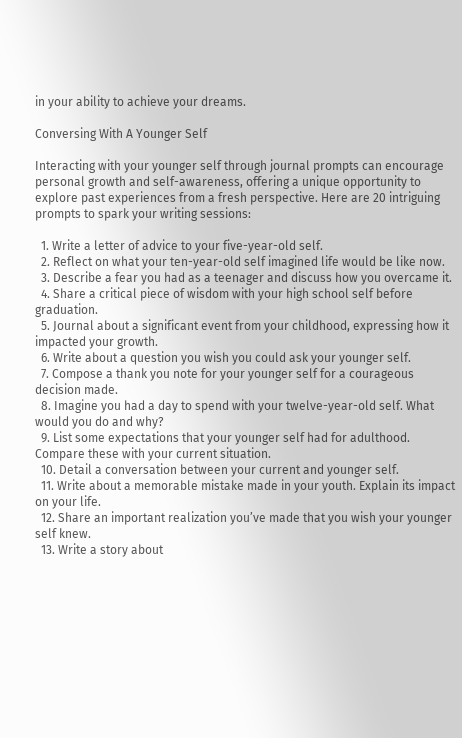in your ability to achieve your dreams.

Conversing With A Younger Self

Interacting with your younger self through journal prompts can encourage personal growth and self-awareness, offering a unique opportunity to explore past experiences from a fresh perspective. Here are 20 intriguing prompts to spark your writing sessions:

  1. Write a letter of advice to your five-year-old self.
  2. Reflect on what your ten-year-old self imagined life would be like now.
  3. Describe a fear you had as a teenager and discuss how you overcame it.
  4. Share a critical piece of wisdom with your high school self before graduation.
  5. Journal about a significant event from your childhood, expressing how it impacted your growth.
  6. Write about a question you wish you could ask your younger self.
  7. Compose a thank you note for your younger self for a courageous decision made.
  8. Imagine you had a day to spend with your twelve-year-old self. What would you do and why?
  9. List some expectations that your younger self had for adulthood. Compare these with your current situation.
  10. Detail a conversation between your current and younger self.
  11. Write about a memorable mistake made in your youth. Explain its impact on your life.
  12. Share an important realization you’ve made that you wish your younger self knew.
  13. Write a story about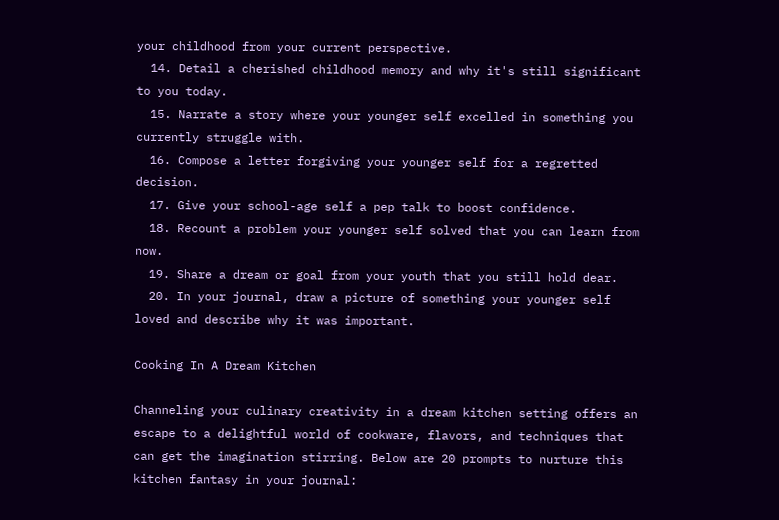your childhood from your current perspective.
  14. Detail a cherished childhood memory and why it's still significant to you today.
  15. Narrate a story where your younger self excelled in something you currently struggle with.
  16. Compose a letter forgiving your younger self for a regretted decision.
  17. Give your school-age self a pep talk to boost confidence.
  18. Recount a problem your younger self solved that you can learn from now.
  19. Share a dream or goal from your youth that you still hold dear.
  20. In your journal, draw a picture of something your younger self loved and describe why it was important.

Cooking In A Dream Kitchen

Channeling your culinary creativity in a dream kitchen setting offers an escape to a delightful world of cookware, flavors, and techniques that can get the imagination stirring. Below are 20 prompts to nurture this kitchen fantasy in your journal: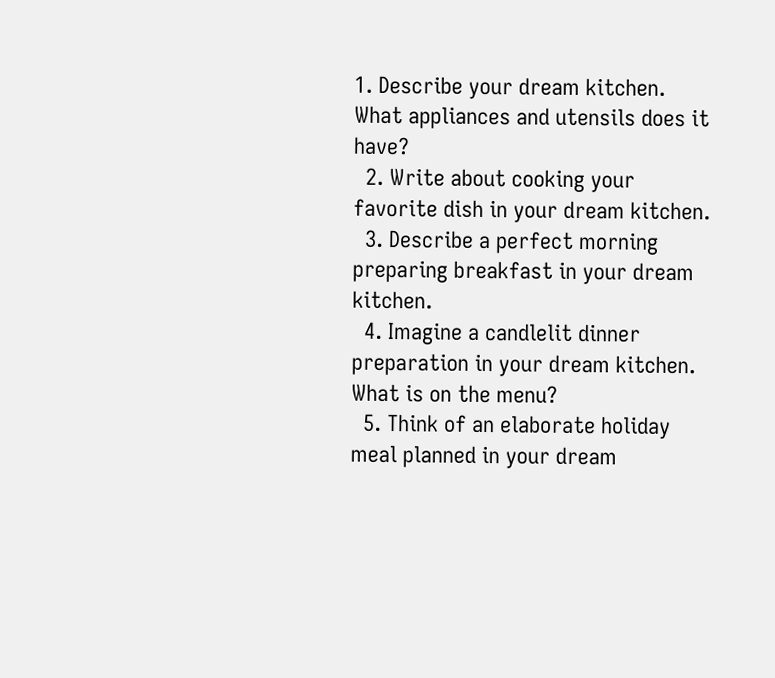1. Describe your dream kitchen. What appliances and utensils does it have?
  2. Write about cooking your favorite dish in your dream kitchen.
  3. Describe a perfect morning preparing breakfast in your dream kitchen.
  4. Imagine a candlelit dinner preparation in your dream kitchen. What is on the menu?
  5. Think of an elaborate holiday meal planned in your dream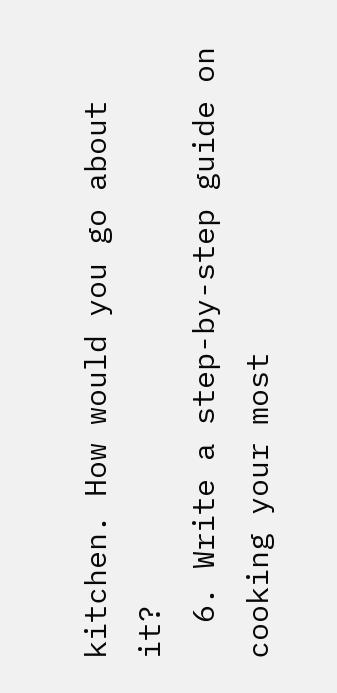kitchen. How would you go about it?
  6. Write a step-by-step guide on cooking your most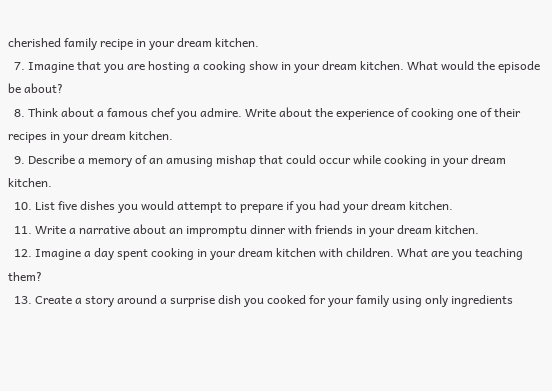cherished family recipe in your dream kitchen.
  7. Imagine that you are hosting a cooking show in your dream kitchen. What would the episode be about?
  8. Think about a famous chef you admire. Write about the experience of cooking one of their recipes in your dream kitchen.
  9. Describe a memory of an amusing mishap that could occur while cooking in your dream kitchen.
  10. List five dishes you would attempt to prepare if you had your dream kitchen.
  11. Write a narrative about an impromptu dinner with friends in your dream kitchen.
  12. Imagine a day spent cooking in your dream kitchen with children. What are you teaching them?
  13. Create a story around a surprise dish you cooked for your family using only ingredients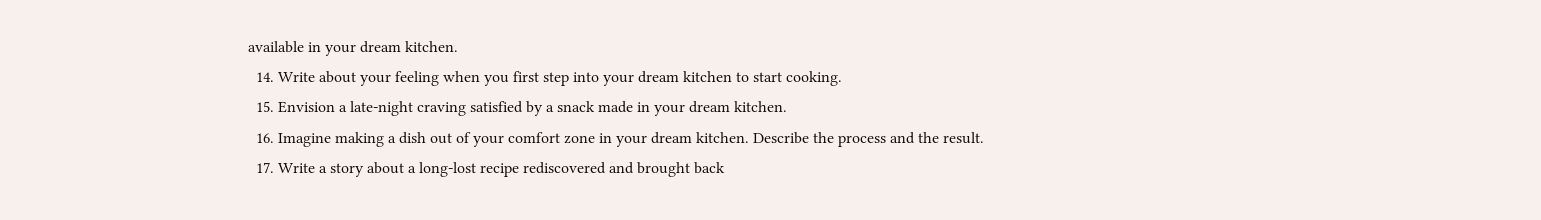available in your dream kitchen.
  14. Write about your feeling when you first step into your dream kitchen to start cooking.
  15. Envision a late-night craving satisfied by a snack made in your dream kitchen.
  16. Imagine making a dish out of your comfort zone in your dream kitchen. Describe the process and the result.
  17. Write a story about a long-lost recipe rediscovered and brought back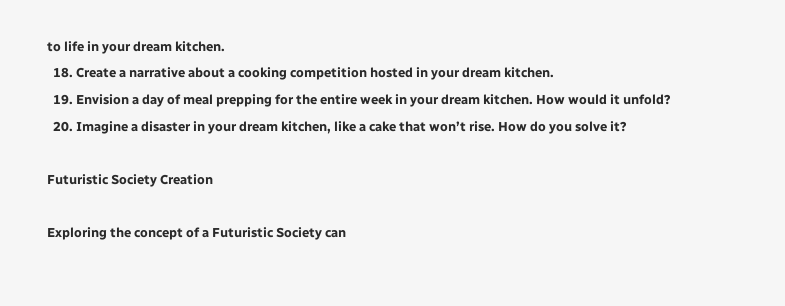to life in your dream kitchen.
  18. Create a narrative about a cooking competition hosted in your dream kitchen.
  19. Envision a day of meal prepping for the entire week in your dream kitchen. How would it unfold?
  20. Imagine a disaster in your dream kitchen, like a cake that won’t rise. How do you solve it?

Futuristic Society Creation

Exploring the concept of a Futuristic Society can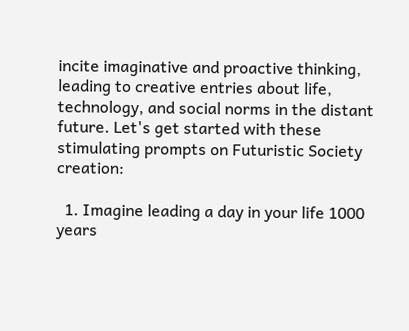incite imaginative and proactive thinking, leading to creative entries about life, technology, and social norms in the distant future. Let's get started with these stimulating prompts on Futuristic Society creation:

  1. Imagine leading a day in your life 1000 years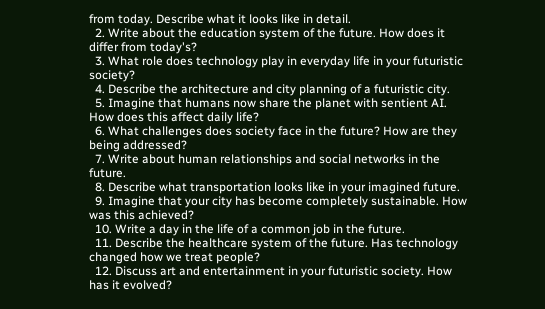from today. Describe what it looks like in detail.
  2. Write about the education system of the future. How does it differ from today's?
  3. What role does technology play in everyday life in your futuristic society?
  4. Describe the architecture and city planning of a futuristic city.
  5. Imagine that humans now share the planet with sentient AI. How does this affect daily life?
  6. What challenges does society face in the future? How are they being addressed?
  7. Write about human relationships and social networks in the future.
  8. Describe what transportation looks like in your imagined future.
  9. Imagine that your city has become completely sustainable. How was this achieved?
  10. Write a day in the life of a common job in the future.
  11. Describe the healthcare system of the future. Has technology changed how we treat people?
  12. Discuss art and entertainment in your futuristic society. How has it evolved?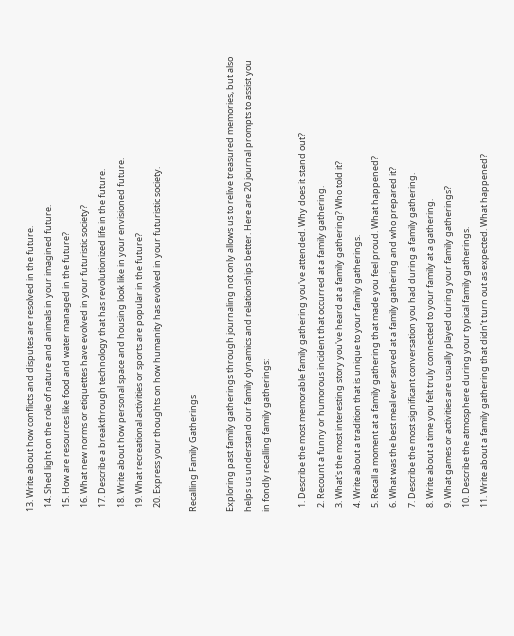13. Write about how conflicts and disputes are resolved in the future.
  14. Shed light on the role of nature and animals in your imagined future.
  15. How are resources like food and water managed in the future?
  16. What new norms or etiquettes have evolved in your futuristic society?
  17. Describe a breakthrough technology that has revolutionized life in the future.
  18. Write about how personal space and housing look like in your envisioned future.
  19. What recreational activities or sports are popular in the future?
  20. Express your thoughts on how humanity has evolved in your futuristic society.

Recalling Family Gatherings

Exploring past family gatherings through journaling not only allows us to relive treasured memories, but also helps us understand our family dynamics and relationships better. Here are 20 journal prompts to assist you in fondly recalling family gatherings:

  1. Describe the most memorable family gathering you've attended. Why does it stand out?
  2. Recount a funny or humorous incident that occurred at a family gathering.
  3. What's the most interesting story you've heard at a family gathering? Who told it?
  4. Write about a tradition that is unique to your family gatherings.
  5. Recall a moment at a family gathering that made you feel proud. What happened?
  6. What was the best meal ever served at a family gathering and who prepared it?
  7. Describe the most significant conversation you had during a family gathering.
  8. Write about a time you felt truly connected to your family at a gathering.
  9. What games or activities are usually played during your family gatherings?
  10. Describe the atmosphere during your typical family gatherings.
  11. Write about a family gathering that didn’t turn out as expected. What happened?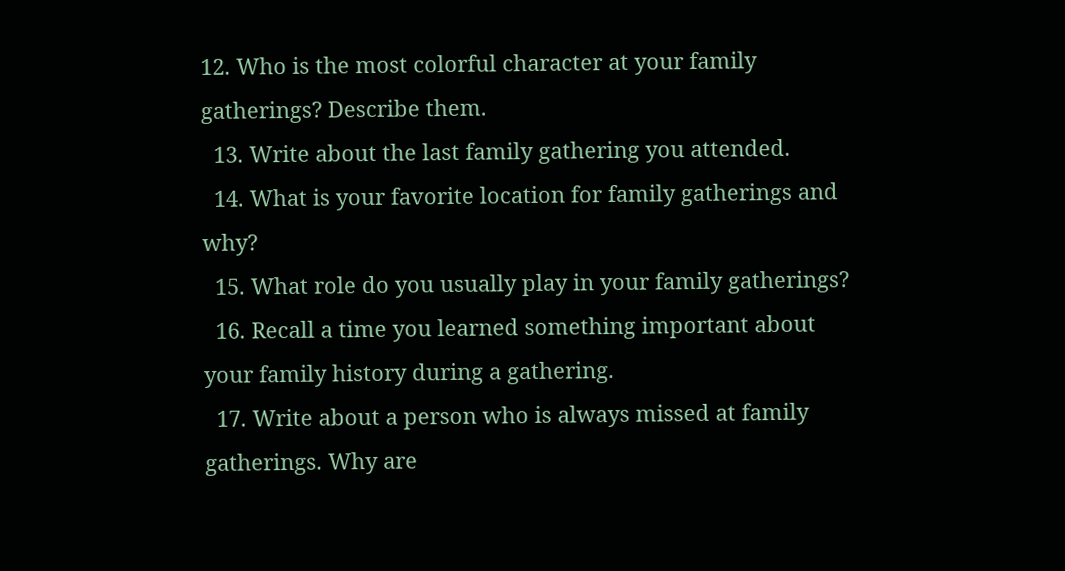12. Who is the most colorful character at your family gatherings? Describe them.
  13. Write about the last family gathering you attended.
  14. What is your favorite location for family gatherings and why?
  15. What role do you usually play in your family gatherings?
  16. Recall a time you learned something important about your family history during a gathering.
  17. Write about a person who is always missed at family gatherings. Why are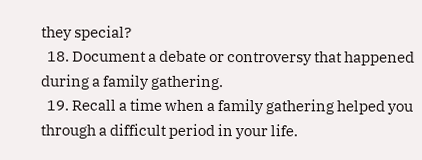they special?
  18. Document a debate or controversy that happened during a family gathering.
  19. Recall a time when a family gathering helped you through a difficult period in your life.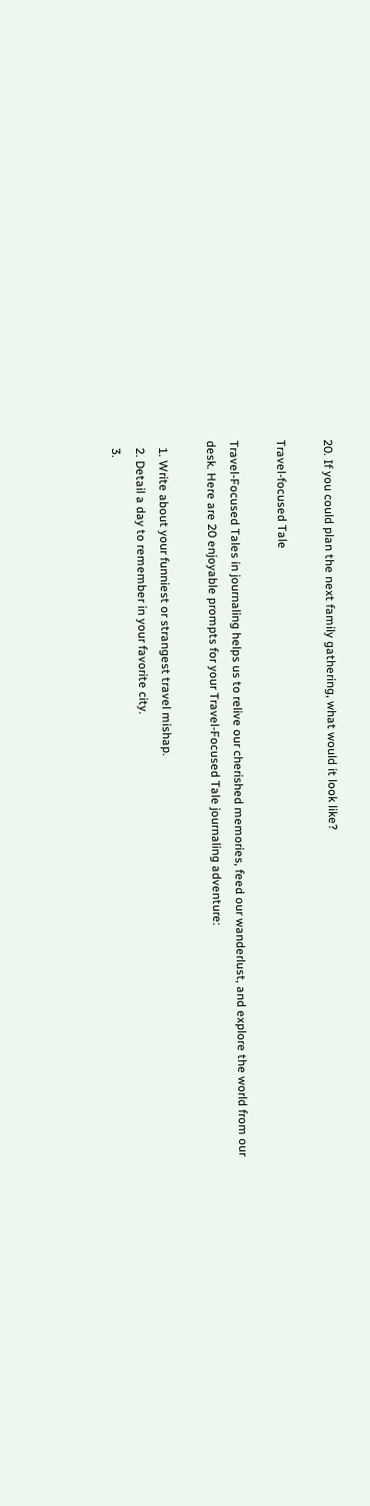20. If you could plan the next family gathering, what would it look like?

Travel-focused Tale

Travel-Focused Tales in journaling helps us to relive our cherished memories, feed our wanderlust, and explore the world from our desk. Here are 20 enjoyable prompts for your Travel-Focused Tale journaling adventure:

  1. Write about your funniest or strangest travel mishap.
  2. Detail a day to remember in your favorite city.
  3.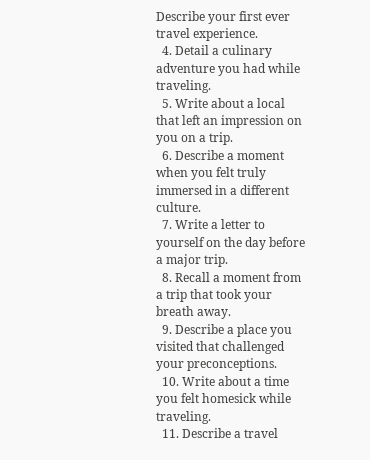Describe your first ever travel experience.
  4. Detail a culinary adventure you had while traveling.
  5. Write about a local that left an impression on you on a trip.
  6. Describe a moment when you felt truly immersed in a different culture.
  7. Write a letter to yourself on the day before a major trip.
  8. Recall a moment from a trip that took your breath away.
  9. Describe a place you visited that challenged your preconceptions.
  10. Write about a time you felt homesick while traveling.
  11. Describe a travel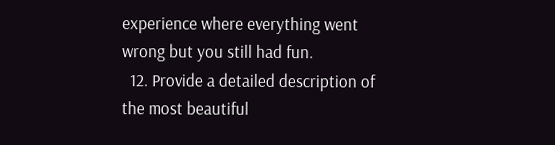experience where everything went wrong but you still had fun.
  12. Provide a detailed description of the most beautiful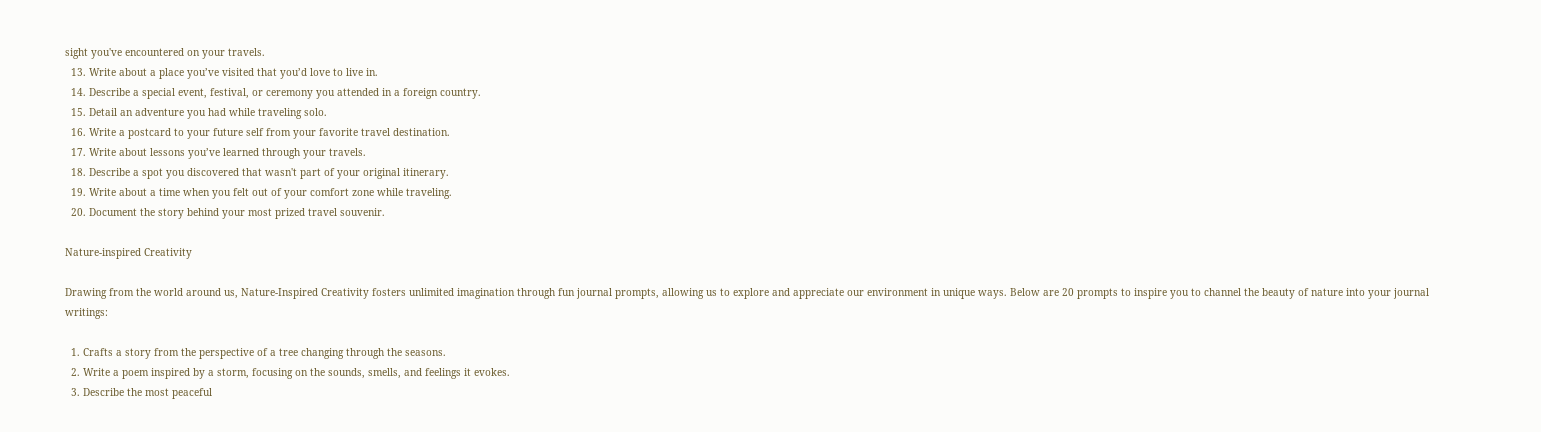sight you've encountered on your travels.
  13. Write about a place you’ve visited that you’d love to live in.
  14. Describe a special event, festival, or ceremony you attended in a foreign country.
  15. Detail an adventure you had while traveling solo.
  16. Write a postcard to your future self from your favorite travel destination.
  17. Write about lessons you’ve learned through your travels.
  18. Describe a spot you discovered that wasn't part of your original itinerary.
  19. Write about a time when you felt out of your comfort zone while traveling.
  20. Document the story behind your most prized travel souvenir.

Nature-inspired Creativity

Drawing from the world around us, Nature-Inspired Creativity fosters unlimited imagination through fun journal prompts, allowing us to explore and appreciate our environment in unique ways. Below are 20 prompts to inspire you to channel the beauty of nature into your journal writings:

  1. Crafts a story from the perspective of a tree changing through the seasons.
  2. Write a poem inspired by a storm, focusing on the sounds, smells, and feelings it evokes.
  3. Describe the most peaceful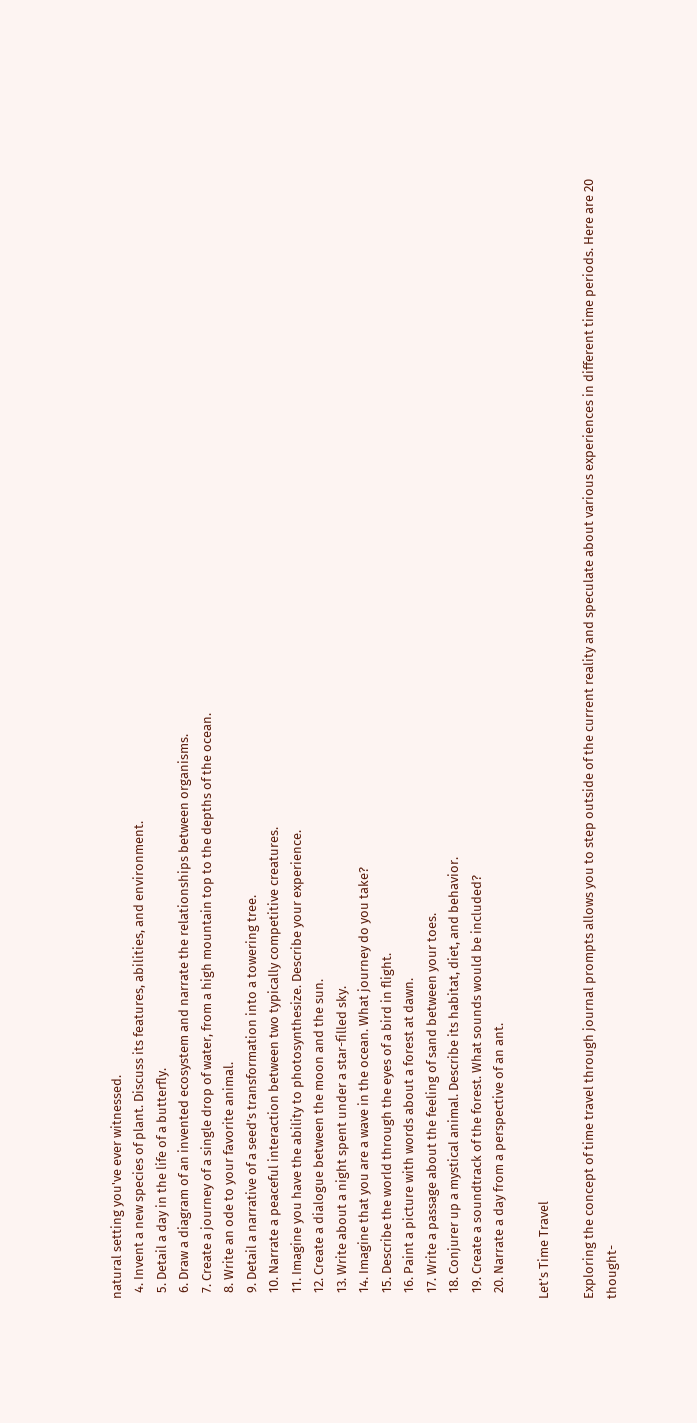natural setting you've ever witnessed.
  4. Invent a new species of plant. Discuss its features, abilities, and environment.
  5. Detail a day in the life of a butterfly.
  6. Draw a diagram of an invented ecosystem and narrate the relationships between organisms.
  7. Create a journey of a single drop of water, from a high mountain top to the depths of the ocean.
  8. Write an ode to your favorite animal.
  9. Detail a narrative of a seed’s transformation into a towering tree.
  10. Narrate a peaceful interaction between two typically competitive creatures.
  11. Imagine you have the ability to photosynthesize. Describe your experience.
  12. Create a dialogue between the moon and the sun.
  13. Write about a night spent under a star-filled sky.
  14. Imagine that you are a wave in the ocean. What journey do you take?
  15. Describe the world through the eyes of a bird in flight.
  16. Paint a picture with words about a forest at dawn.
  17. Write a passage about the feeling of sand between your toes.
  18. Conjurer up a mystical animal. Describe its habitat, diet, and behavior.
  19. Create a soundtrack of the forest. What sounds would be included?
  20. Narrate a day from a perspective of an ant.

Let’s Time Travel

Exploring the concept of time travel through journal prompts allows you to step outside of the current reality and speculate about various experiences in different time periods. Here are 20 thought-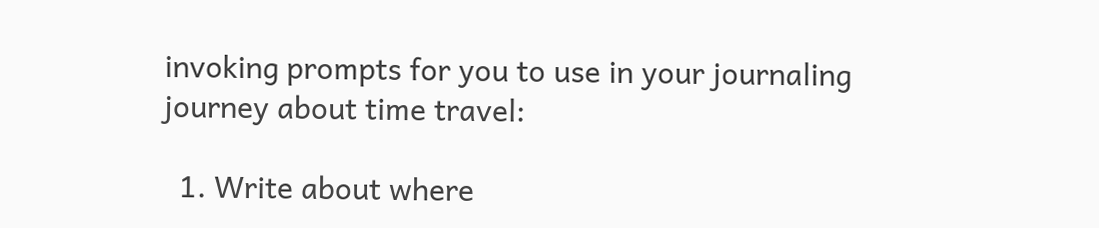invoking prompts for you to use in your journaling journey about time travel:

  1. Write about where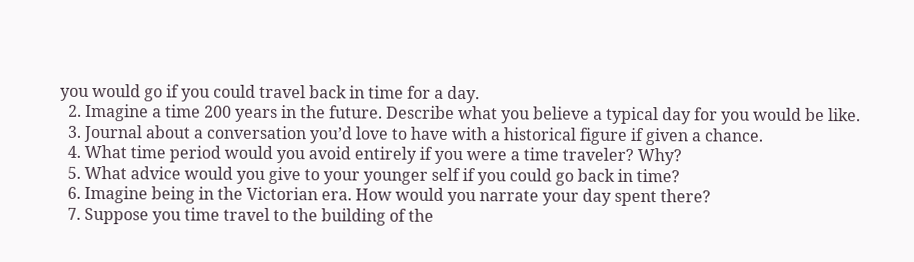you would go if you could travel back in time for a day.
  2. Imagine a time 200 years in the future. Describe what you believe a typical day for you would be like.
  3. Journal about a conversation you’d love to have with a historical figure if given a chance.
  4. What time period would you avoid entirely if you were a time traveler? Why?
  5. What advice would you give to your younger self if you could go back in time?
  6. Imagine being in the Victorian era. How would you narrate your day spent there?
  7. Suppose you time travel to the building of the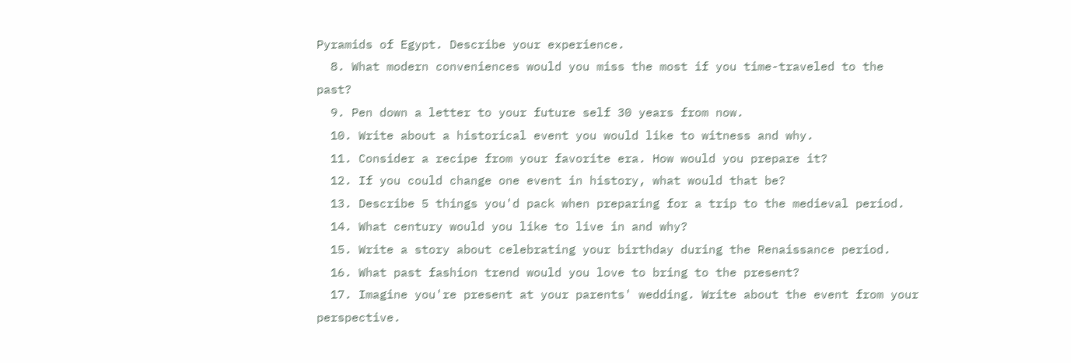Pyramids of Egypt. Describe your experience.
  8. What modern conveniences would you miss the most if you time-traveled to the past?
  9. Pen down a letter to your future self 30 years from now.
  10. Write about a historical event you would like to witness and why.
  11. Consider a recipe from your favorite era. How would you prepare it?
  12. If you could change one event in history, what would that be?
  13. Describe 5 things you'd pack when preparing for a trip to the medieval period.
  14. What century would you like to live in and why?
  15. Write a story about celebrating your birthday during the Renaissance period.
  16. What past fashion trend would you love to bring to the present?
  17. Imagine you're present at your parents' wedding. Write about the event from your perspective.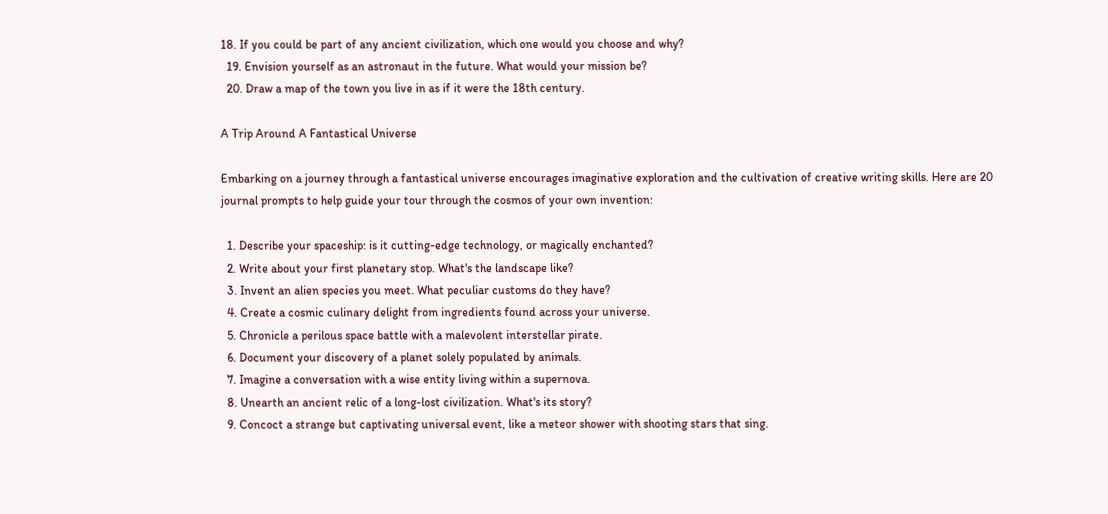18. If you could be part of any ancient civilization, which one would you choose and why?
  19. Envision yourself as an astronaut in the future. What would your mission be?
  20. Draw a map of the town you live in as if it were the 18th century.

A Trip Around A Fantastical Universe

Embarking on a journey through a fantastical universe encourages imaginative exploration and the cultivation of creative writing skills. Here are 20 journal prompts to help guide your tour through the cosmos of your own invention:

  1. Describe your spaceship: is it cutting-edge technology, or magically enchanted?
  2. Write about your first planetary stop. What's the landscape like?
  3. Invent an alien species you meet. What peculiar customs do they have?
  4. Create a cosmic culinary delight from ingredients found across your universe.
  5. Chronicle a perilous space battle with a malevolent interstellar pirate.
  6. Document your discovery of a planet solely populated by animals.
  7. Imagine a conversation with a wise entity living within a supernova.
  8. Unearth an ancient relic of a long-lost civilization. What's its story?
  9. Concoct a strange but captivating universal event, like a meteor shower with shooting stars that sing.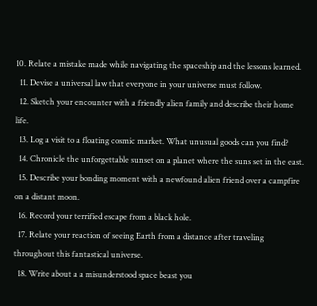10. Relate a mistake made while navigating the spaceship and the lessons learned.
  11. Devise a universal law that everyone in your universe must follow.
  12. Sketch your encounter with a friendly alien family and describe their home life.
  13. Log a visit to a floating cosmic market. What unusual goods can you find?
  14. Chronicle the unforgettable sunset on a planet where the suns set in the east.
  15. Describe your bonding moment with a newfound alien friend over a campfire on a distant moon.
  16. Record your terrified escape from a black hole.
  17. Relate your reaction of seeing Earth from a distance after traveling throughout this fantastical universe.
  18. Write about a a misunderstood space beast you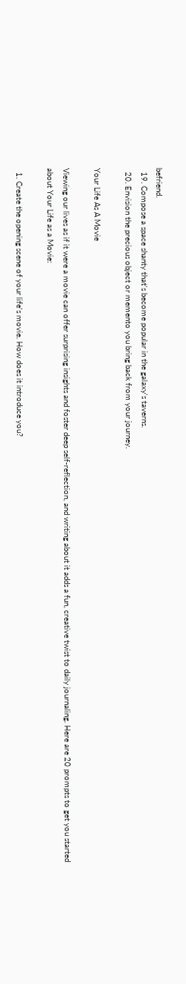befriend.
  19. Compose a space shanty that's become popular in the galaxy's taverns.
  20. Envision the precious object or memento you bring back from your journey.

Your Life As A Movie

Viewing our lives as if it were a movie can offer surprising insights and foster deep self-reflection, and writing about it adds a fun, creative twist to daily journaling. Here are 20 prompts to get you started about Your Life as a Movie:

  1. Create the opening scene of your life's movie. How does it introduce you?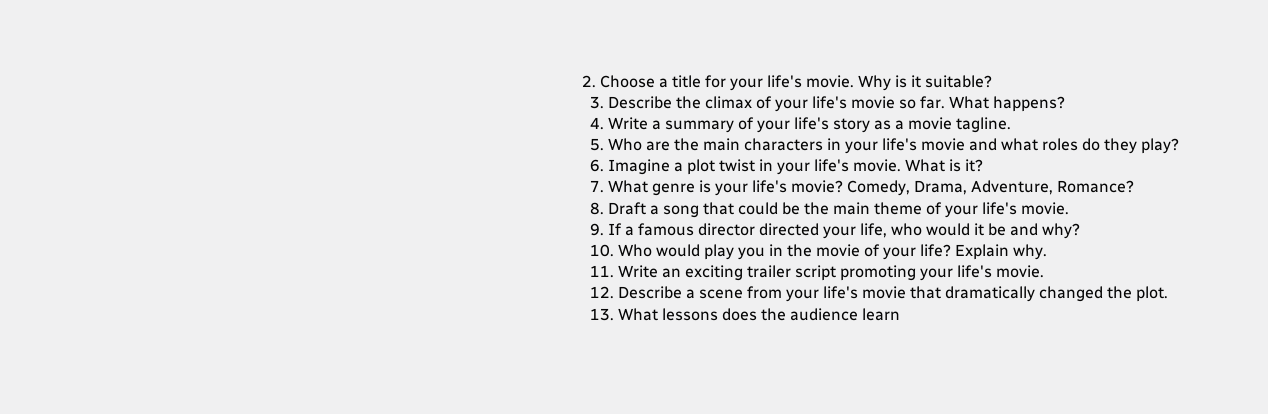2. Choose a title for your life's movie. Why is it suitable?
  3. Describe the climax of your life's movie so far. What happens?
  4. Write a summary of your life's story as a movie tagline.
  5. Who are the main characters in your life's movie and what roles do they play?
  6. Imagine a plot twist in your life's movie. What is it?
  7. What genre is your life's movie? Comedy, Drama, Adventure, Romance?
  8. Draft a song that could be the main theme of your life's movie.
  9. If a famous director directed your life, who would it be and why?
  10. Who would play you in the movie of your life? Explain why.
  11. Write an exciting trailer script promoting your life's movie.
  12. Describe a scene from your life's movie that dramatically changed the plot.
  13. What lessons does the audience learn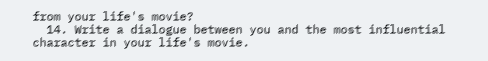from your life's movie?
  14. Write a dialogue between you and the most influential character in your life's movie.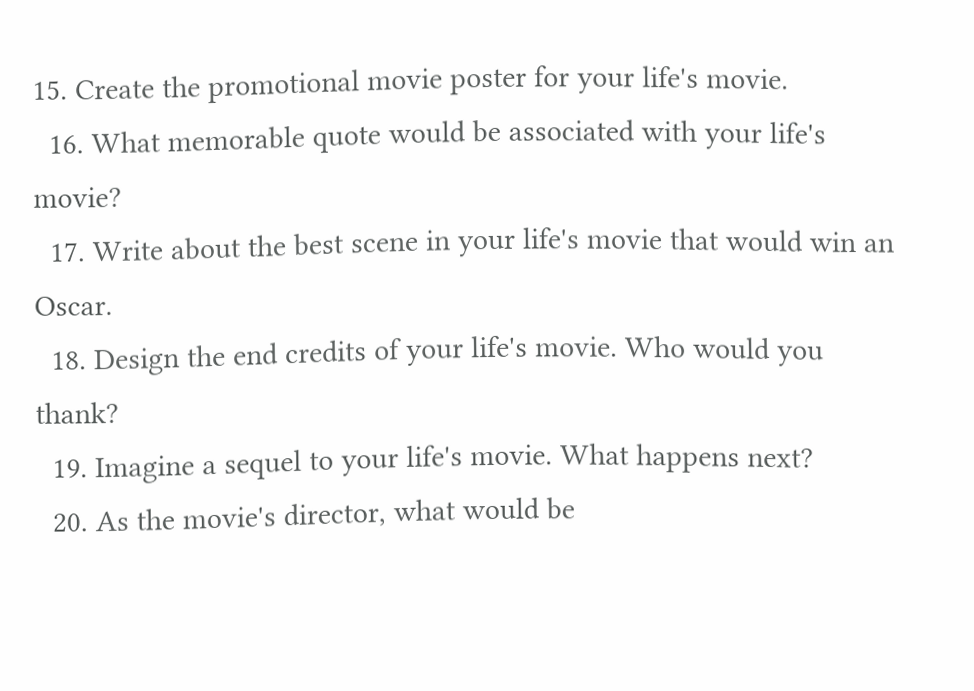15. Create the promotional movie poster for your life's movie.
  16. What memorable quote would be associated with your life's movie?
  17. Write about the best scene in your life's movie that would win an Oscar.
  18. Design the end credits of your life's movie. Who would you thank?
  19. Imagine a sequel to your life's movie. What happens next?
  20. As the movie's director, what would be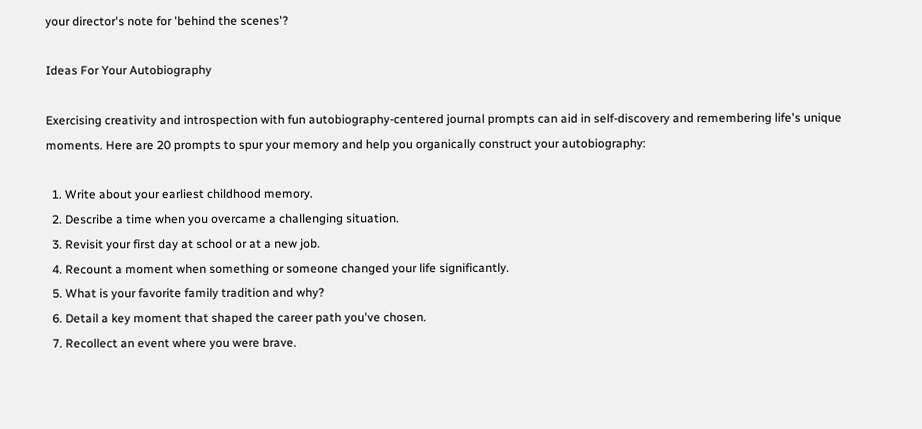your director's note for 'behind the scenes'?

Ideas For Your Autobiography

Exercising creativity and introspection with fun autobiography-centered journal prompts can aid in self-discovery and remembering life's unique moments. Here are 20 prompts to spur your memory and help you organically construct your autobiography:

  1. Write about your earliest childhood memory.
  2. Describe a time when you overcame a challenging situation.
  3. Revisit your first day at school or at a new job.
  4. Recount a moment when something or someone changed your life significantly.
  5. What is your favorite family tradition and why?
  6. Detail a key moment that shaped the career path you've chosen.
  7. Recollect an event where you were brave.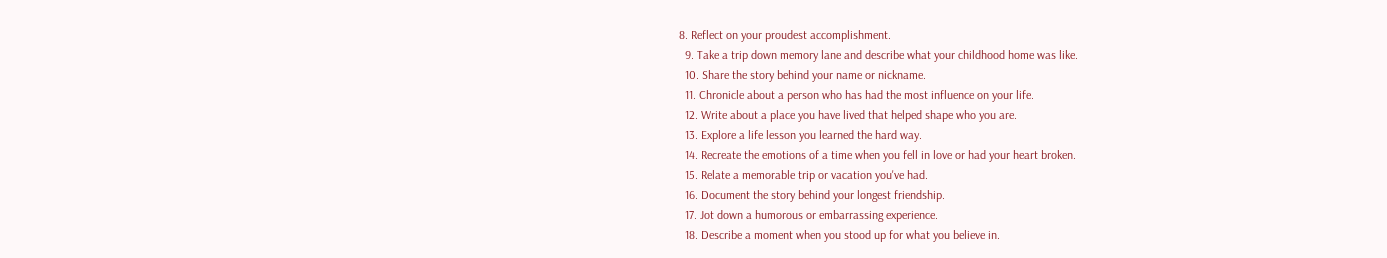8. Reflect on your proudest accomplishment.
  9. Take a trip down memory lane and describe what your childhood home was like.
  10. Share the story behind your name or nickname.
  11. Chronicle about a person who has had the most influence on your life.
  12. Write about a place you have lived that helped shape who you are.
  13. Explore a life lesson you learned the hard way.
  14. Recreate the emotions of a time when you fell in love or had your heart broken.
  15. Relate a memorable trip or vacation you've had.
  16. Document the story behind your longest friendship.
  17. Jot down a humorous or embarrassing experience.
  18. Describe a moment when you stood up for what you believe in.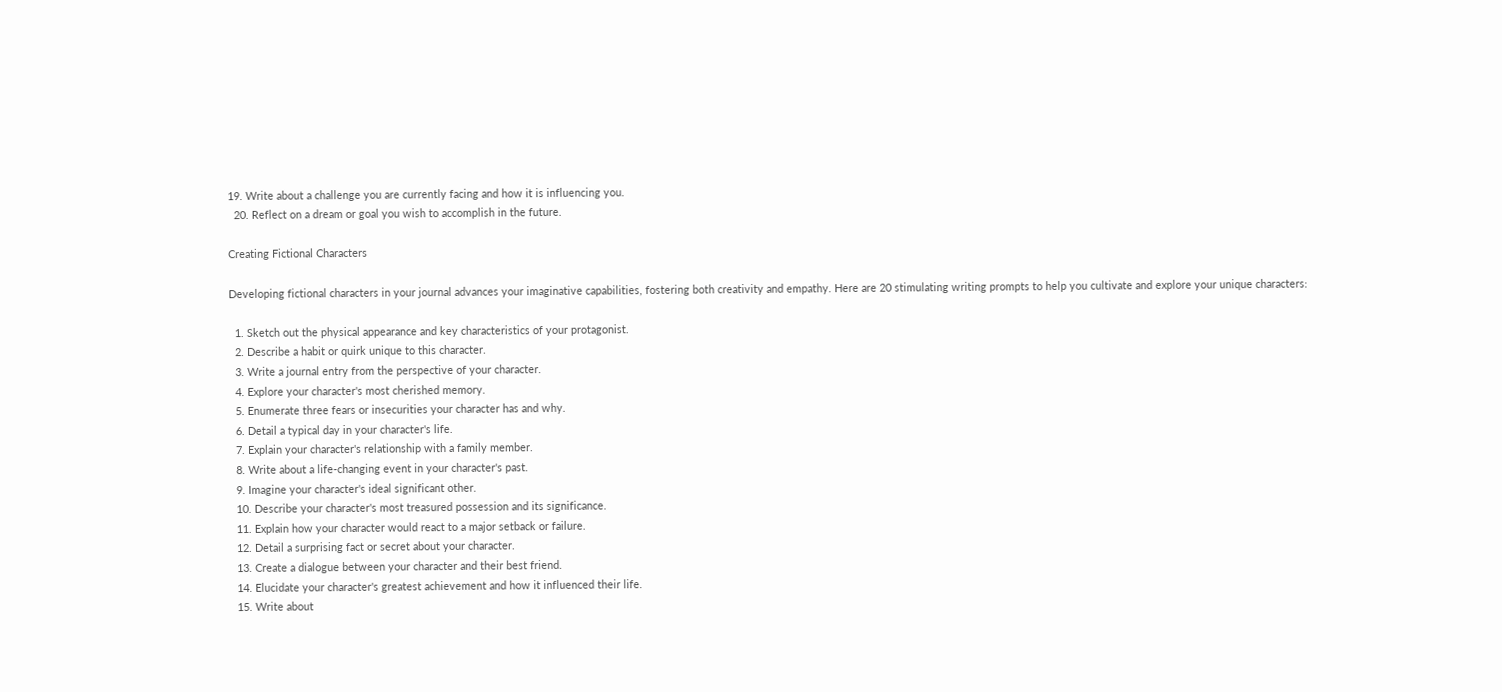19. Write about a challenge you are currently facing and how it is influencing you.
  20. Reflect on a dream or goal you wish to accomplish in the future.

Creating Fictional Characters

Developing fictional characters in your journal advances your imaginative capabilities, fostering both creativity and empathy. Here are 20 stimulating writing prompts to help you cultivate and explore your unique characters:

  1. Sketch out the physical appearance and key characteristics of your protagonist.
  2. Describe a habit or quirk unique to this character.
  3. Write a journal entry from the perspective of your character.
  4. Explore your character's most cherished memory.
  5. Enumerate three fears or insecurities your character has and why.
  6. Detail a typical day in your character's life.
  7. Explain your character's relationship with a family member.
  8. Write about a life-changing event in your character's past.
  9. Imagine your character's ideal significant other.
  10. Describe your character's most treasured possession and its significance.
  11. Explain how your character would react to a major setback or failure.
  12. Detail a surprising fact or secret about your character.
  13. Create a dialogue between your character and their best friend.
  14. Elucidate your character's greatest achievement and how it influenced their life.
  15. Write about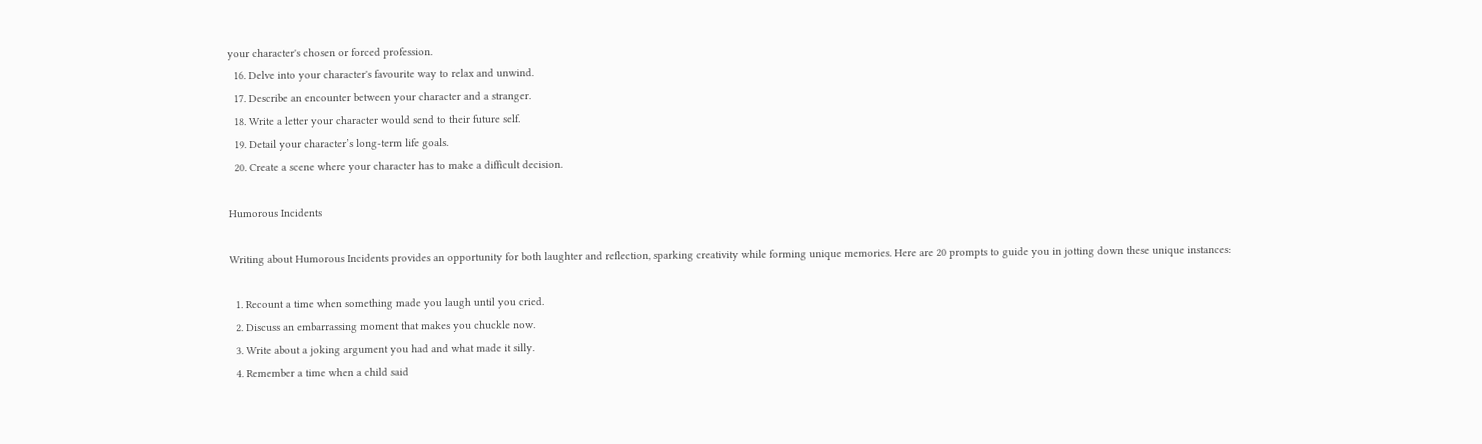your character's chosen or forced profession.
  16. Delve into your character's favourite way to relax and unwind.
  17. Describe an encounter between your character and a stranger.
  18. Write a letter your character would send to their future self.
  19. Detail your character’s long-term life goals.
  20. Create a scene where your character has to make a difficult decision.

Humorous Incidents

Writing about Humorous Incidents provides an opportunity for both laughter and reflection, sparking creativity while forming unique memories. Here are 20 prompts to guide you in jotting down these unique instances:

  1. Recount a time when something made you laugh until you cried.
  2. Discuss an embarrassing moment that makes you chuckle now.
  3. Write about a joking argument you had and what made it silly.
  4. Remember a time when a child said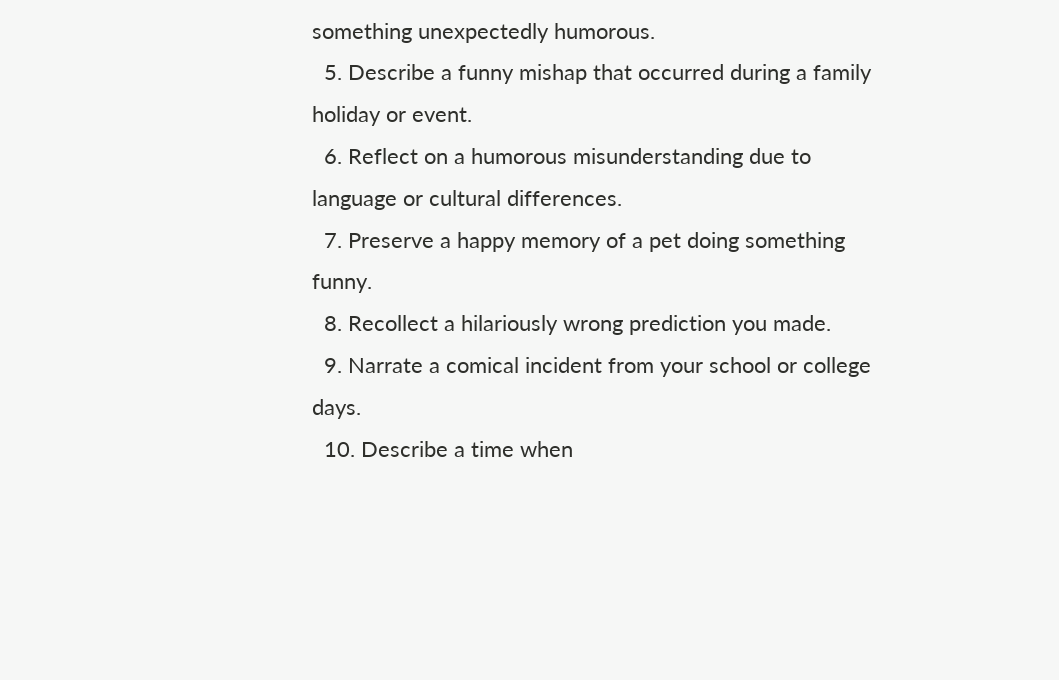something unexpectedly humorous.
  5. Describe a funny mishap that occurred during a family holiday or event.
  6. Reflect on a humorous misunderstanding due to language or cultural differences.
  7. Preserve a happy memory of a pet doing something funny.
  8. Recollect a hilariously wrong prediction you made.
  9. Narrate a comical incident from your school or college days.
  10. Describe a time when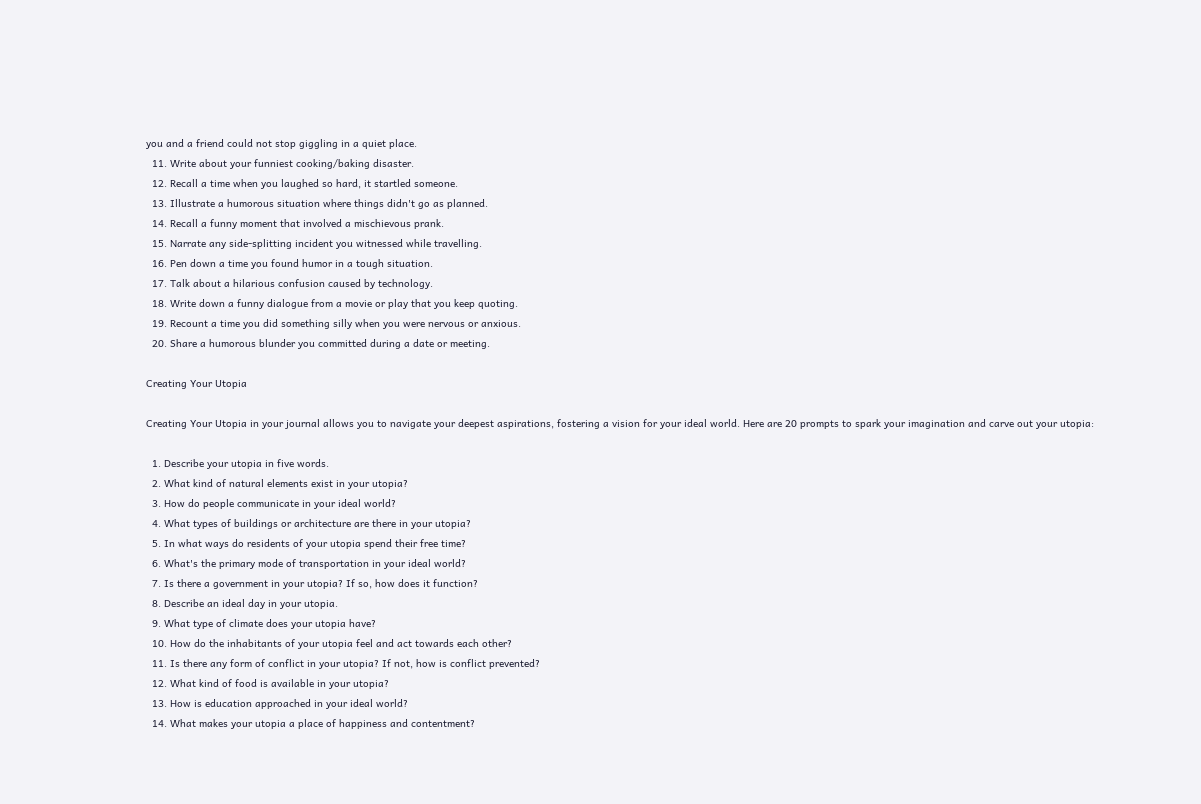you and a friend could not stop giggling in a quiet place.
  11. Write about your funniest cooking/baking disaster.
  12. Recall a time when you laughed so hard, it startled someone.
  13. Illustrate a humorous situation where things didn't go as planned.
  14. Recall a funny moment that involved a mischievous prank.
  15. Narrate any side-splitting incident you witnessed while travelling.
  16. Pen down a time you found humor in a tough situation.
  17. Talk about a hilarious confusion caused by technology.
  18. Write down a funny dialogue from a movie or play that you keep quoting.
  19. Recount a time you did something silly when you were nervous or anxious.
  20. Share a humorous blunder you committed during a date or meeting.

Creating Your Utopia

Creating Your Utopia in your journal allows you to navigate your deepest aspirations, fostering a vision for your ideal world. Here are 20 prompts to spark your imagination and carve out your utopia:

  1. Describe your utopia in five words.
  2. What kind of natural elements exist in your utopia?
  3. How do people communicate in your ideal world?
  4. What types of buildings or architecture are there in your utopia?
  5. In what ways do residents of your utopia spend their free time?
  6. What's the primary mode of transportation in your ideal world?
  7. Is there a government in your utopia? If so, how does it function?
  8. Describe an ideal day in your utopia.
  9. What type of climate does your utopia have?
  10. How do the inhabitants of your utopia feel and act towards each other?
  11. Is there any form of conflict in your utopia? If not, how is conflict prevented?
  12. What kind of food is available in your utopia?
  13. How is education approached in your ideal world?
  14. What makes your utopia a place of happiness and contentment?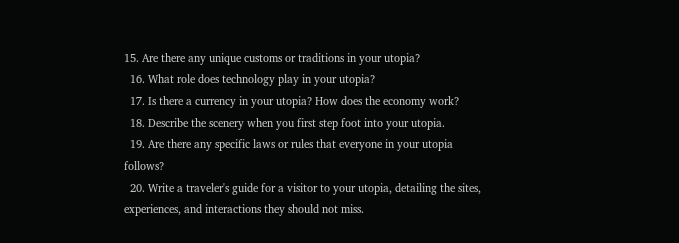15. Are there any unique customs or traditions in your utopia?
  16. What role does technology play in your utopia?
  17. Is there a currency in your utopia? How does the economy work?
  18. Describe the scenery when you first step foot into your utopia.
  19. Are there any specific laws or rules that everyone in your utopia follows?
  20. Write a traveler's guide for a visitor to your utopia, detailing the sites, experiences, and interactions they should not miss.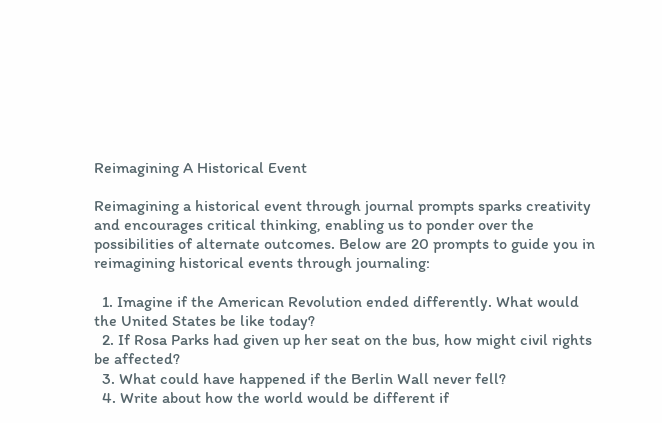Reimagining A Historical Event

Reimagining a historical event through journal prompts sparks creativity and encourages critical thinking, enabling us to ponder over the possibilities of alternate outcomes. Below are 20 prompts to guide you in reimagining historical events through journaling:

  1. Imagine if the American Revolution ended differently. What would the United States be like today?
  2. If Rosa Parks had given up her seat on the bus, how might civil rights be affected?
  3. What could have happened if the Berlin Wall never fell?
  4. Write about how the world would be different if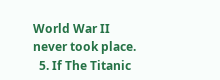World War II never took place.
  5. If The Titanic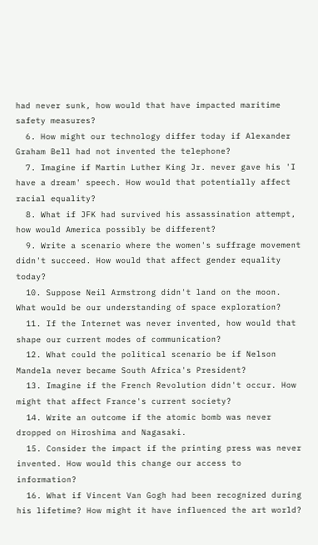had never sunk, how would that have impacted maritime safety measures?
  6. How might our technology differ today if Alexander Graham Bell had not invented the telephone?
  7. Imagine if Martin Luther King Jr. never gave his 'I have a dream' speech. How would that potentially affect racial equality?
  8. What if JFK had survived his assassination attempt, how would America possibly be different?
  9. Write a scenario where the women's suffrage movement didn't succeed. How would that affect gender equality today?
  10. Suppose Neil Armstrong didn't land on the moon. What would be our understanding of space exploration?
  11. If the Internet was never invented, how would that shape our current modes of communication?
  12. What could the political scenario be if Nelson Mandela never became South Africa's President?
  13. Imagine if the French Revolution didn't occur. How might that affect France's current society?
  14. Write an outcome if the atomic bomb was never dropped on Hiroshima and Nagasaki.
  15. Consider the impact if the printing press was never invented. How would this change our access to information?
  16. What if Vincent Van Gogh had been recognized during his lifetime? How might it have influenced the art world?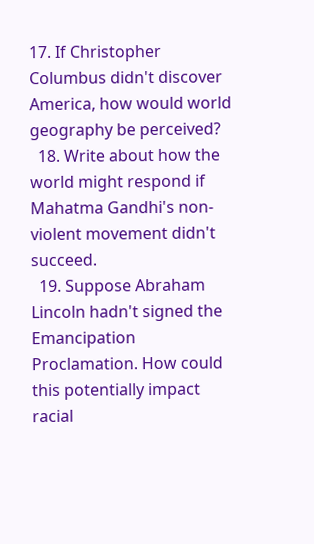17. If Christopher Columbus didn't discover America, how would world geography be perceived?
  18. Write about how the world might respond if Mahatma Gandhi's non-violent movement didn't succeed.
  19. Suppose Abraham Lincoln hadn't signed the Emancipation Proclamation. How could this potentially impact racial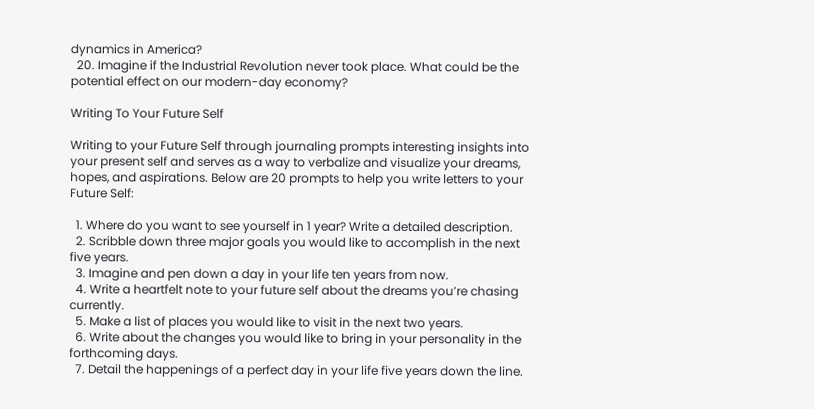dynamics in America?
  20. Imagine if the Industrial Revolution never took place. What could be the potential effect on our modern-day economy?

Writing To Your Future Self

Writing to your Future Self through journaling prompts interesting insights into your present self and serves as a way to verbalize and visualize your dreams, hopes, and aspirations. Below are 20 prompts to help you write letters to your Future Self:

  1. Where do you want to see yourself in 1 year? Write a detailed description.
  2. Scribble down three major goals you would like to accomplish in the next five years.
  3. Imagine and pen down a day in your life ten years from now.
  4. Write a heartfelt note to your future self about the dreams you’re chasing currently.
  5. Make a list of places you would like to visit in the next two years.
  6. Write about the changes you would like to bring in your personality in the forthcoming days.
  7. Detail the happenings of a perfect day in your life five years down the line.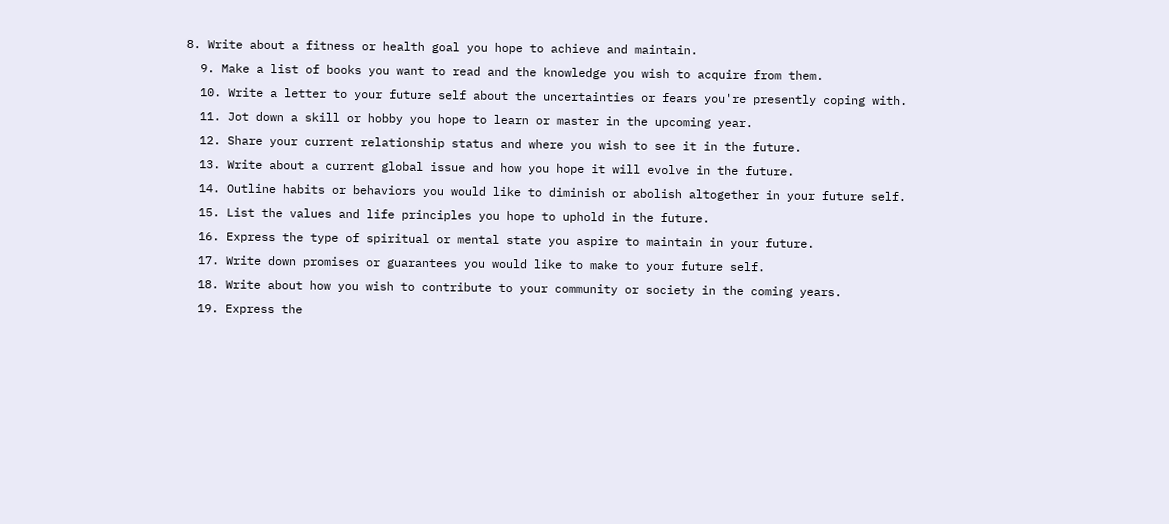8. Write about a fitness or health goal you hope to achieve and maintain.
  9. Make a list of books you want to read and the knowledge you wish to acquire from them.
  10. Write a letter to your future self about the uncertainties or fears you're presently coping with.
  11. Jot down a skill or hobby you hope to learn or master in the upcoming year.
  12. Share your current relationship status and where you wish to see it in the future.
  13. Write about a current global issue and how you hope it will evolve in the future.
  14. Outline habits or behaviors you would like to diminish or abolish altogether in your future self.
  15. List the values and life principles you hope to uphold in the future.
  16. Express the type of spiritual or mental state you aspire to maintain in your future.
  17. Write down promises or guarantees you would like to make to your future self.
  18. Write about how you wish to contribute to your community or society in the coming years.
  19. Express the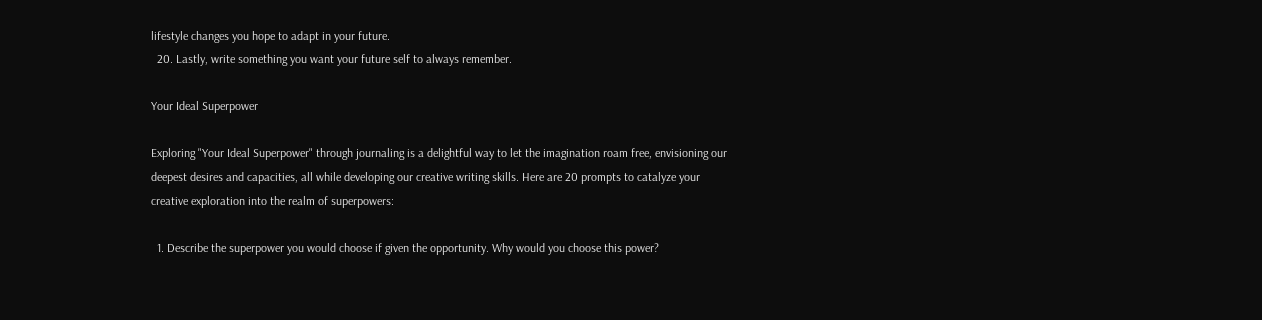lifestyle changes you hope to adapt in your future.
  20. Lastly, write something you want your future self to always remember.

Your Ideal Superpower

Exploring "Your Ideal Superpower" through journaling is a delightful way to let the imagination roam free, envisioning our deepest desires and capacities, all while developing our creative writing skills. Here are 20 prompts to catalyze your creative exploration into the realm of superpowers:

  1. Describe the superpower you would choose if given the opportunity. Why would you choose this power?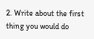2. Write about the first thing you would do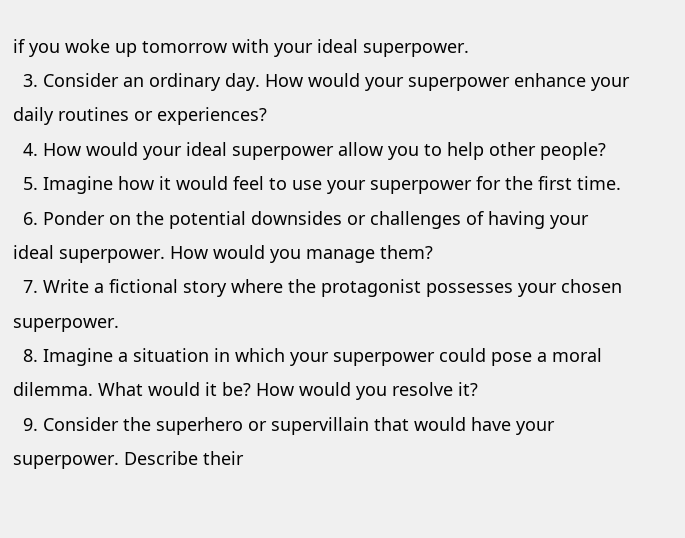if you woke up tomorrow with your ideal superpower.
  3. Consider an ordinary day. How would your superpower enhance your daily routines or experiences?
  4. How would your ideal superpower allow you to help other people?
  5. Imagine how it would feel to use your superpower for the first time.
  6. Ponder on the potential downsides or challenges of having your ideal superpower. How would you manage them?
  7. Write a fictional story where the protagonist possesses your chosen superpower.
  8. Imagine a situation in which your superpower could pose a moral dilemma. What would it be? How would you resolve it?
  9. Consider the superhero or supervillain that would have your superpower. Describe their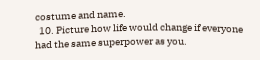costume and name.
  10. Picture how life would change if everyone had the same superpower as you.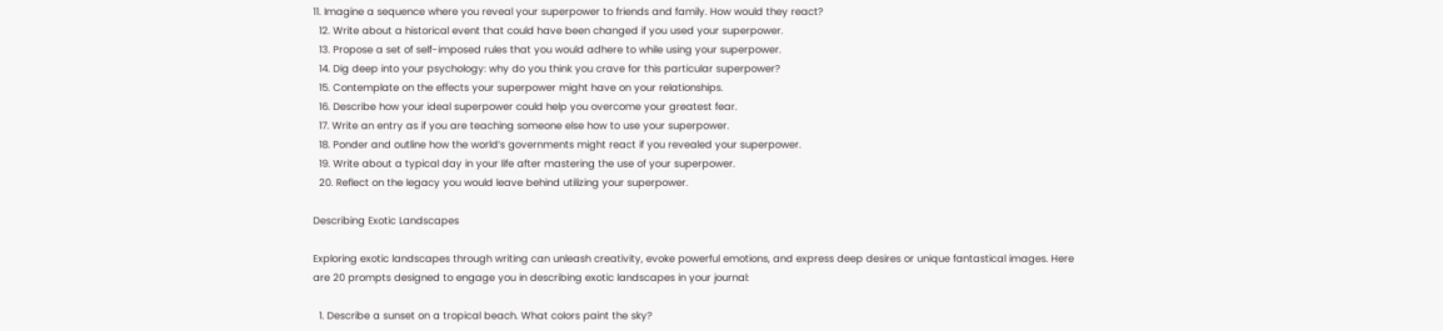11. Imagine a sequence where you reveal your superpower to friends and family. How would they react?
  12. Write about a historical event that could have been changed if you used your superpower.
  13. Propose a set of self-imposed rules that you would adhere to while using your superpower.
  14. Dig deep into your psychology: why do you think you crave for this particular superpower?
  15. Contemplate on the effects your superpower might have on your relationships.
  16. Describe how your ideal superpower could help you overcome your greatest fear.
  17. Write an entry as if you are teaching someone else how to use your superpower.
  18. Ponder and outline how the world’s governments might react if you revealed your superpower.
  19. Write about a typical day in your life after mastering the use of your superpower.
  20. Reflect on the legacy you would leave behind utilizing your superpower.

Describing Exotic Landscapes

Exploring exotic landscapes through writing can unleash creativity, evoke powerful emotions, and express deep desires or unique fantastical images. Here are 20 prompts designed to engage you in describing exotic landscapes in your journal:

  1. Describe a sunset on a tropical beach. What colors paint the sky?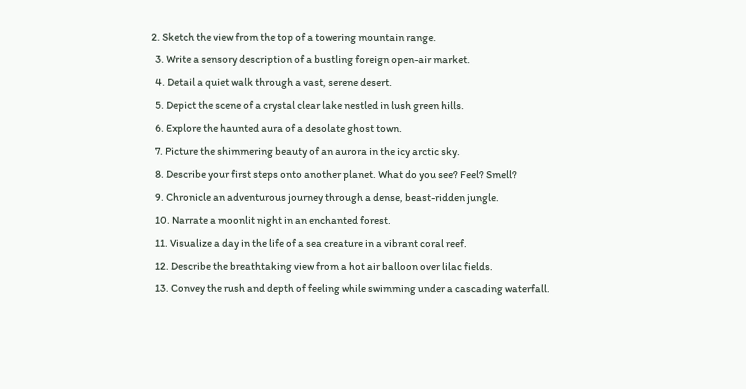2. Sketch the view from the top of a towering mountain range.
  3. Write a sensory description of a bustling foreign open-air market.
  4. Detail a quiet walk through a vast, serene desert.
  5. Depict the scene of a crystal clear lake nestled in lush green hills.
  6. Explore the haunted aura of a desolate ghost town.
  7. Picture the shimmering beauty of an aurora in the icy arctic sky.
  8. Describe your first steps onto another planet. What do you see? Feel? Smell?
  9. Chronicle an adventurous journey through a dense, beast-ridden jungle.
  10. Narrate a moonlit night in an enchanted forest.
  11. Visualize a day in the life of a sea creature in a vibrant coral reef.
  12. Describe the breathtaking view from a hot air balloon over lilac fields.
  13. Convey the rush and depth of feeling while swimming under a cascading waterfall.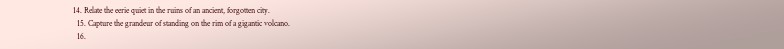14. Relate the eerie quiet in the ruins of an ancient, forgotten city.
  15. Capture the grandeur of standing on the rim of a gigantic volcano.
  16.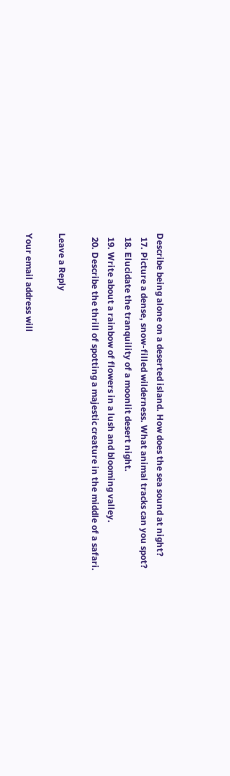Describe being alone on a deserted island. How does the sea sound at night?
  17. Picture a dense, snow-filled wilderness. What animal tracks can you spot?
  18. Elucidate the tranquility of a moonlit desert night.
  19. Write about a rainbow of flowers in a lush and blooming valley.
  20. Describe the thrill of spotting a majestic creature in the middle of a safari.

Leave a Reply

Your email address will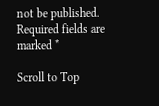not be published. Required fields are marked *

Scroll to Top